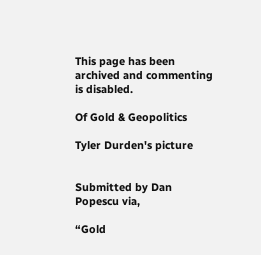This page has been archived and commenting is disabled.

Of Gold & Geopolitics

Tyler Durden's picture


Submitted by Dan Popescu via,

“Gold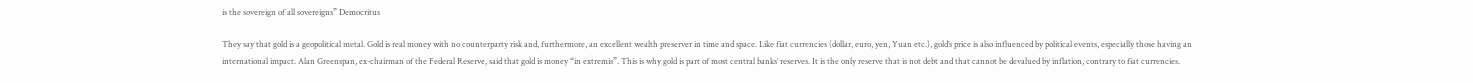is the sovereign of all sovereigns” Democritus

They say that gold is a geopolitical metal. Gold is real money with no counterparty risk and, furthermore, an excellent wealth preserver in time and space. Like fiat currencies (dollar, euro, yen, Yuan etc.), gold’s price is also influenced by political events, especially those having an international impact. Alan Greenspan, ex-chairman of the Federal Reserve, said that gold is money “in extremis”. This is why gold is part of most central banks’ reserves. It is the only reserve that is not debt and that cannot be devalued by inflation, contrary to fiat currencies.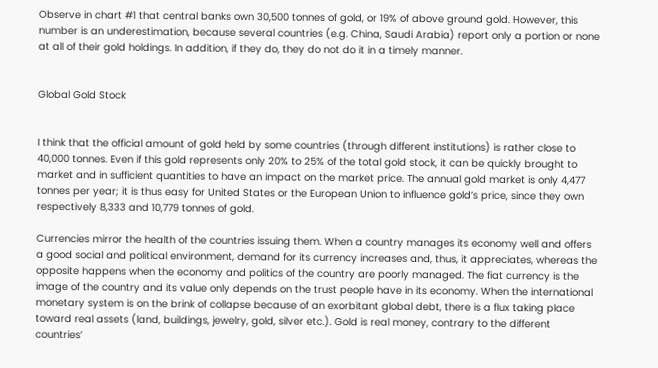Observe in chart #1 that central banks own 30,500 tonnes of gold, or 19% of above ground gold. However, this number is an underestimation, because several countries (e.g. China, Saudi Arabia) report only a portion or none at all of their gold holdings. In addition, if they do, they do not do it in a timely manner.


Global Gold Stock


I think that the official amount of gold held by some countries (through different institutions) is rather close to 40,000 tonnes. Even if this gold represents only 20% to 25% of the total gold stock, it can be quickly brought to market and in sufficient quantities to have an impact on the market price. The annual gold market is only 4,477 tonnes per year; it is thus easy for United States or the European Union to influence gold’s price, since they own respectively 8,333 and 10,779 tonnes of gold.

Currencies mirror the health of the countries issuing them. When a country manages its economy well and offers a good social and political environment, demand for its currency increases and, thus, it appreciates, whereas the opposite happens when the economy and politics of the country are poorly managed. The fiat currency is the image of the country and its value only depends on the trust people have in its economy. When the international monetary system is on the brink of collapse because of an exorbitant global debt, there is a flux taking place toward real assets (land, buildings, jewelry, gold, silver etc.). Gold is real money, contrary to the different countries’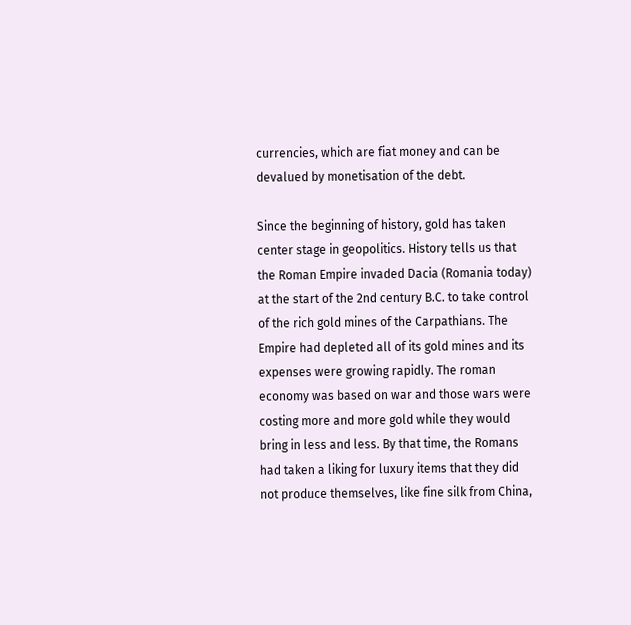currencies, which are fiat money and can be devalued by monetisation of the debt.

Since the beginning of history, gold has taken center stage in geopolitics. History tells us that the Roman Empire invaded Dacia (Romania today) at the start of the 2nd century B.C. to take control of the rich gold mines of the Carpathians. The Empire had depleted all of its gold mines and its expenses were growing rapidly. The roman economy was based on war and those wars were costing more and more gold while they would bring in less and less. By that time, the Romans had taken a liking for luxury items that they did not produce themselves, like fine silk from China,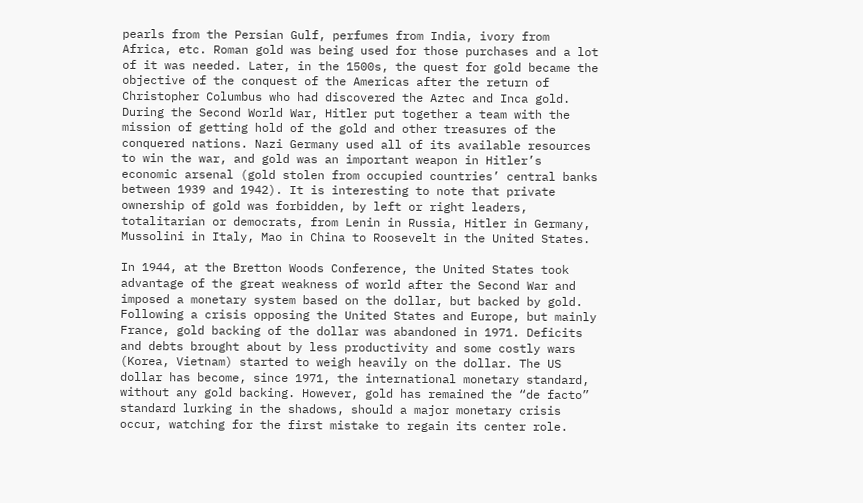pearls from the Persian Gulf, perfumes from India, ivory from Africa, etc. Roman gold was being used for those purchases and a lot of it was needed. Later, in the 1500s, the quest for gold became the objective of the conquest of the Americas after the return of Christopher Columbus who had discovered the Aztec and Inca gold. During the Second World War, Hitler put together a team with the mission of getting hold of the gold and other treasures of the conquered nations. Nazi Germany used all of its available resources to win the war, and gold was an important weapon in Hitler’s economic arsenal (gold stolen from occupied countries’ central banks between 1939 and 1942). It is interesting to note that private ownership of gold was forbidden, by left or right leaders, totalitarian or democrats, from Lenin in Russia, Hitler in Germany, Mussolini in Italy, Mao in China to Roosevelt in the United States.

In 1944, at the Bretton Woods Conference, the United States took advantage of the great weakness of world after the Second War and imposed a monetary system based on the dollar, but backed by gold. Following a crisis opposing the United States and Europe, but mainly France, gold backing of the dollar was abandoned in 1971. Deficits and debts brought about by less productivity and some costly wars (Korea, Vietnam) started to weigh heavily on the dollar. The US dollar has become, since 1971, the international monetary standard, without any gold backing. However, gold has remained the “de facto” standard lurking in the shadows, should a major monetary crisis occur, watching for the first mistake to regain its center role.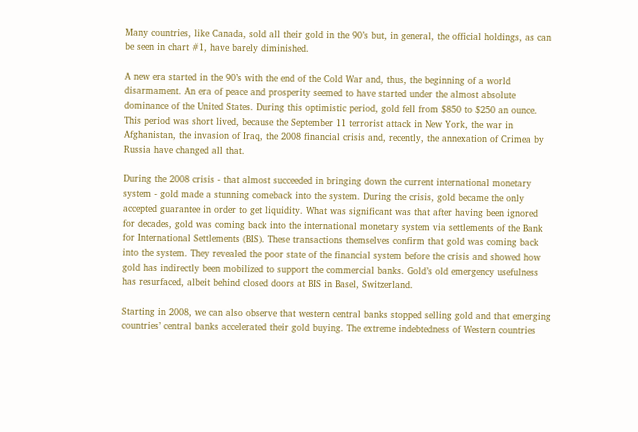Many countries, like Canada, sold all their gold in the 90’s but, in general, the official holdings, as can be seen in chart #1, have barely diminished.

A new era started in the 90’s with the end of the Cold War and, thus, the beginning of a world disarmament. An era of peace and prosperity seemed to have started under the almost absolute dominance of the United States. During this optimistic period, gold fell from $850 to $250 an ounce. This period was short lived, because the September 11 terrorist attack in New York, the war in Afghanistan, the invasion of Iraq, the 2008 financial crisis and, recently, the annexation of Crimea by Russia have changed all that.

During the 2008 crisis - that almost succeeded in bringing down the current international monetary system - gold made a stunning comeback into the system. During the crisis, gold became the only accepted guarantee in order to get liquidity. What was significant was that after having been ignored for decades, gold was coming back into the international monetary system via settlements of the Bank for International Settlements (BIS). These transactions themselves confirm that gold was coming back into the system. They revealed the poor state of the financial system before the crisis and showed how gold has indirectly been mobilized to support the commercial banks. Gold’s old emergency usefulness has resurfaced, albeit behind closed doors at BIS in Basel, Switzerland.

Starting in 2008, we can also observe that western central banks stopped selling gold and that emerging countries’ central banks accelerated their gold buying. The extreme indebtedness of Western countries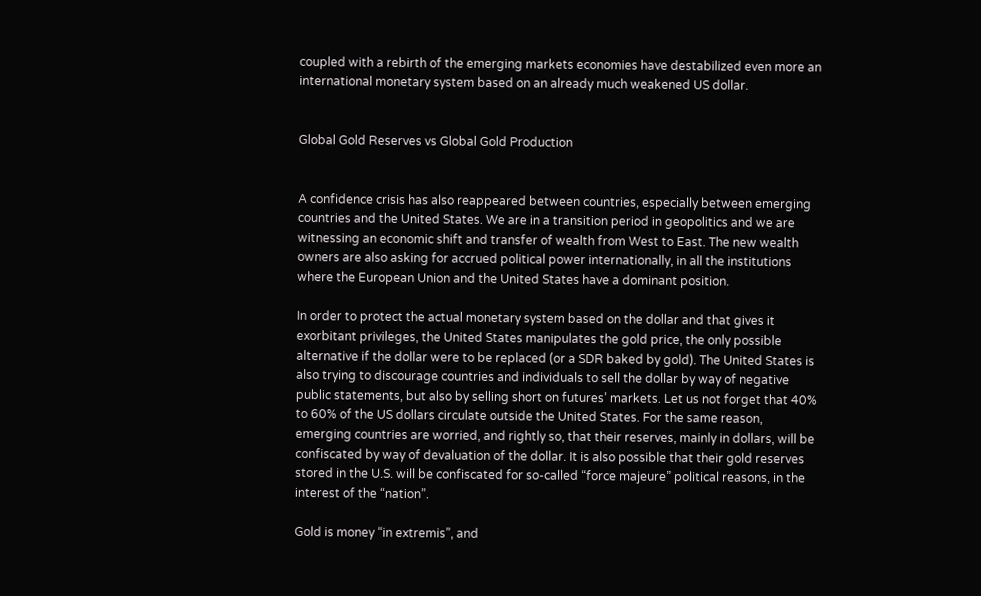coupled with a rebirth of the emerging markets economies have destabilized even more an international monetary system based on an already much weakened US dollar.


Global Gold Reserves vs Global Gold Production


A confidence crisis has also reappeared between countries, especially between emerging countries and the United States. We are in a transition period in geopolitics and we are witnessing an economic shift and transfer of wealth from West to East. The new wealth owners are also asking for accrued political power internationally, in all the institutions where the European Union and the United States have a dominant position.

In order to protect the actual monetary system based on the dollar and that gives it exorbitant privileges, the United States manipulates the gold price, the only possible alternative if the dollar were to be replaced (or a SDR baked by gold). The United States is also trying to discourage countries and individuals to sell the dollar by way of negative public statements, but also by selling short on futures’ markets. Let us not forget that 40% to 60% of the US dollars circulate outside the United States. For the same reason, emerging countries are worried, and rightly so, that their reserves, mainly in dollars, will be confiscated by way of devaluation of the dollar. It is also possible that their gold reserves stored in the U.S. will be confiscated for so-called “force majeure” political reasons, in the interest of the “nation”.

Gold is money “in extremis”, and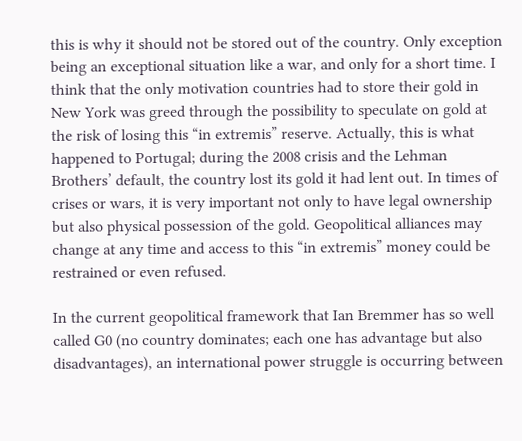this is why it should not be stored out of the country. Only exception being an exceptional situation like a war, and only for a short time. I think that the only motivation countries had to store their gold in New York was greed through the possibility to speculate on gold at the risk of losing this “in extremis” reserve. Actually, this is what happened to Portugal; during the 2008 crisis and the Lehman Brothers’ default, the country lost its gold it had lent out. In times of crises or wars, it is very important not only to have legal ownership but also physical possession of the gold. Geopolitical alliances may change at any time and access to this “in extremis” money could be restrained or even refused.

In the current geopolitical framework that Ian Bremmer has so well called G0 (no country dominates; each one has advantage but also disadvantages), an international power struggle is occurring between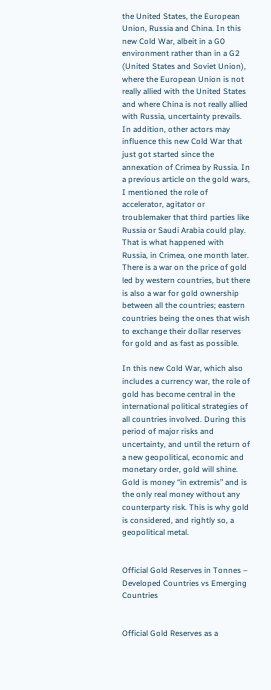the United States, the European Union, Russia and China. In this new Cold War, albeit in a G0 environment rather than in a G2 (United States and Soviet Union), where the European Union is not really allied with the United States and where China is not really allied with Russia, uncertainty prevails. In addition, other actors may influence this new Cold War that just got started since the annexation of Crimea by Russia. In a previous article on the gold wars, I mentioned the role of accelerator, agitator or troublemaker that third parties like Russia or Saudi Arabia could play. That is what happened with Russia, in Crimea, one month later. There is a war on the price of gold led by western countries, but there is also a war for gold ownership between all the countries; eastern countries being the ones that wish to exchange their dollar reserves for gold and as fast as possible.

In this new Cold War, which also includes a currency war, the role of gold has become central in the international political strategies of all countries involved. During this period of major risks and uncertainty, and until the return of a new geopolitical, economic and monetary order, gold will shine. Gold is money “in extremis” and is the only real money without any counterparty risk. This is why gold is considered, and rightly so, a geopolitical metal.


Official Gold Reserves in Tonnes – Developed Countries vs Emerging Countries


Official Gold Reserves as a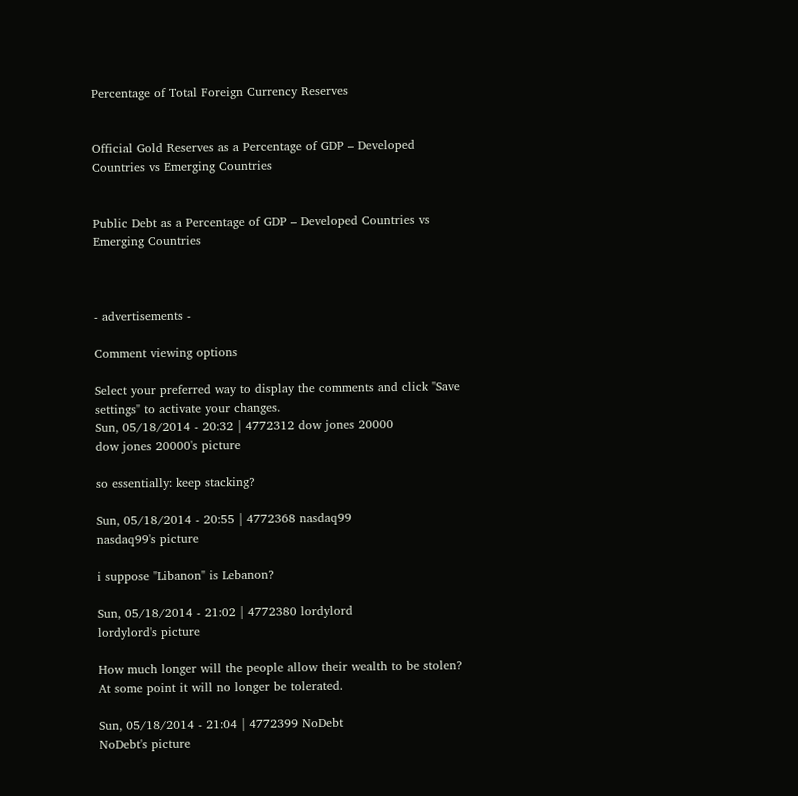Percentage of Total Foreign Currency Reserves


Official Gold Reserves as a Percentage of GDP – Developed Countries vs Emerging Countries


Public Debt as a Percentage of GDP – Developed Countries vs Emerging Countries



- advertisements -

Comment viewing options

Select your preferred way to display the comments and click "Save settings" to activate your changes.
Sun, 05/18/2014 - 20:32 | 4772312 dow jones 20000
dow jones 20000's picture

so essentially: keep stacking?

Sun, 05/18/2014 - 20:55 | 4772368 nasdaq99
nasdaq99's picture

i suppose "Libanon" is Lebanon?

Sun, 05/18/2014 - 21:02 | 4772380 lordylord
lordylord's picture

How much longer will the people allow their wealth to be stolen?  At some point it will no longer be tolerated.

Sun, 05/18/2014 - 21:04 | 4772399 NoDebt
NoDebt's picture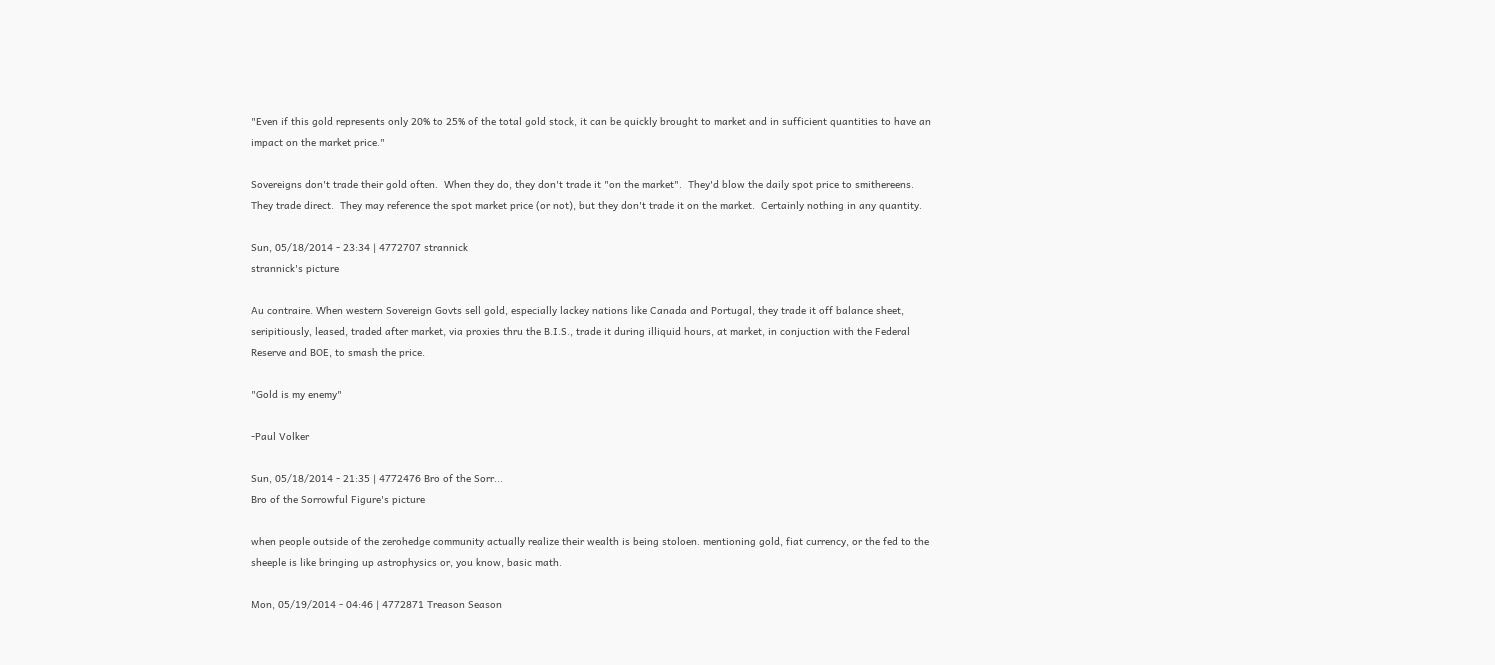"Even if this gold represents only 20% to 25% of the total gold stock, it can be quickly brought to market and in sufficient quantities to have an impact on the market price."

Sovereigns don't trade their gold often.  When they do, they don't trade it "on the market".  They'd blow the daily spot price to smithereens.  They trade direct.  They may reference the spot market price (or not), but they don't trade it on the market.  Certainly nothing in any quantity.

Sun, 05/18/2014 - 23:34 | 4772707 strannick
strannick's picture

Au contraire. When western Sovereign Govts sell gold, especially lackey nations like Canada and Portugal, they trade it off balance sheet, seripitiously, leased, traded after market, via proxies thru the B.I.S., trade it during illiquid hours, at market, in conjuction with the Federal Reserve and BOE, to smash the price.

"Gold is my enemy"

-Paul Volker

Sun, 05/18/2014 - 21:35 | 4772476 Bro of the Sorr...
Bro of the Sorrowful Figure's picture

when people outside of the zerohedge community actually realize their wealth is being stoloen. mentioning gold, fiat currency, or the fed to the sheeple is like bringing up astrophysics or, you know, basic math.

Mon, 05/19/2014 - 04:46 | 4772871 Treason Season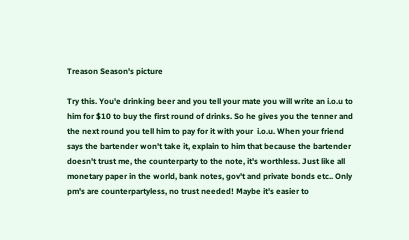Treason Season's picture

Try this. You'e drinking beer and you tell your mate you will write an i.o.u to him for $10 to buy the first round of drinks. So he gives you the tenner and the next round you tell him to pay for it with your  i.o.u. When your friend says the bartender won't take it, explain to him that because the bartender doesn't trust me, the counterparty to the note, it's worthless. Just like all monetary paper in the world, bank notes, gov't and private bonds etc.. Only pm's are counterpartyless, no trust needed! Maybe it's easier to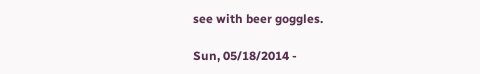see with beer goggles.

Sun, 05/18/2014 -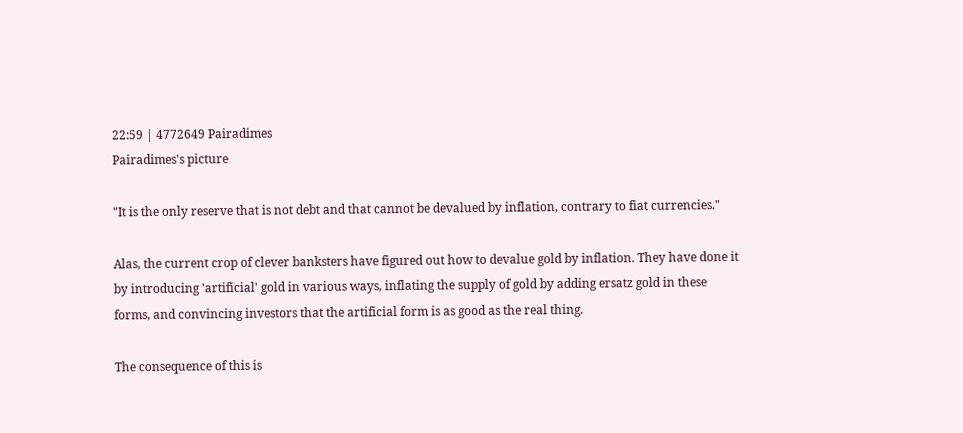22:59 | 4772649 Pairadimes
Pairadimes's picture

"It is the only reserve that is not debt and that cannot be devalued by inflation, contrary to fiat currencies."

Alas, the current crop of clever banksters have figured out how to devalue gold by inflation. They have done it by introducing 'artificial' gold in various ways, inflating the supply of gold by adding ersatz gold in these forms, and convincing investors that the artificial form is as good as the real thing.

The consequence of this is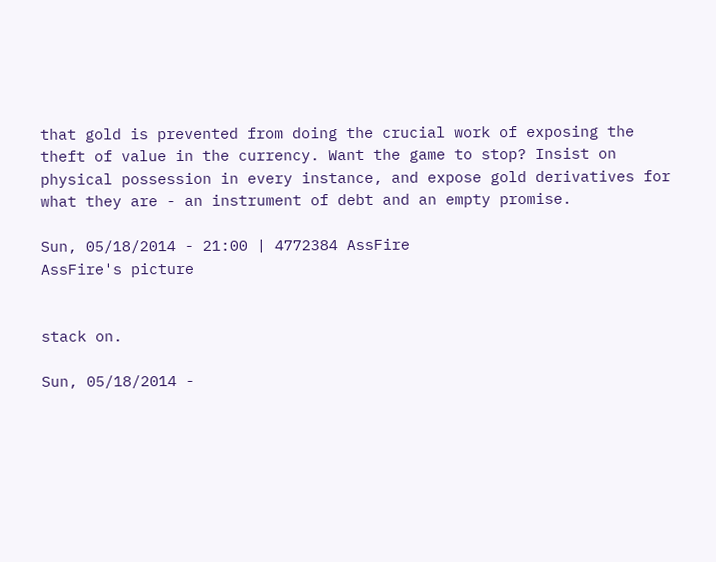that gold is prevented from doing the crucial work of exposing the theft of value in the currency. Want the game to stop? Insist on physical possession in every instance, and expose gold derivatives for what they are - an instrument of debt and an empty promise.

Sun, 05/18/2014 - 21:00 | 4772384 AssFire
AssFire's picture


stack on.

Sun, 05/18/2014 -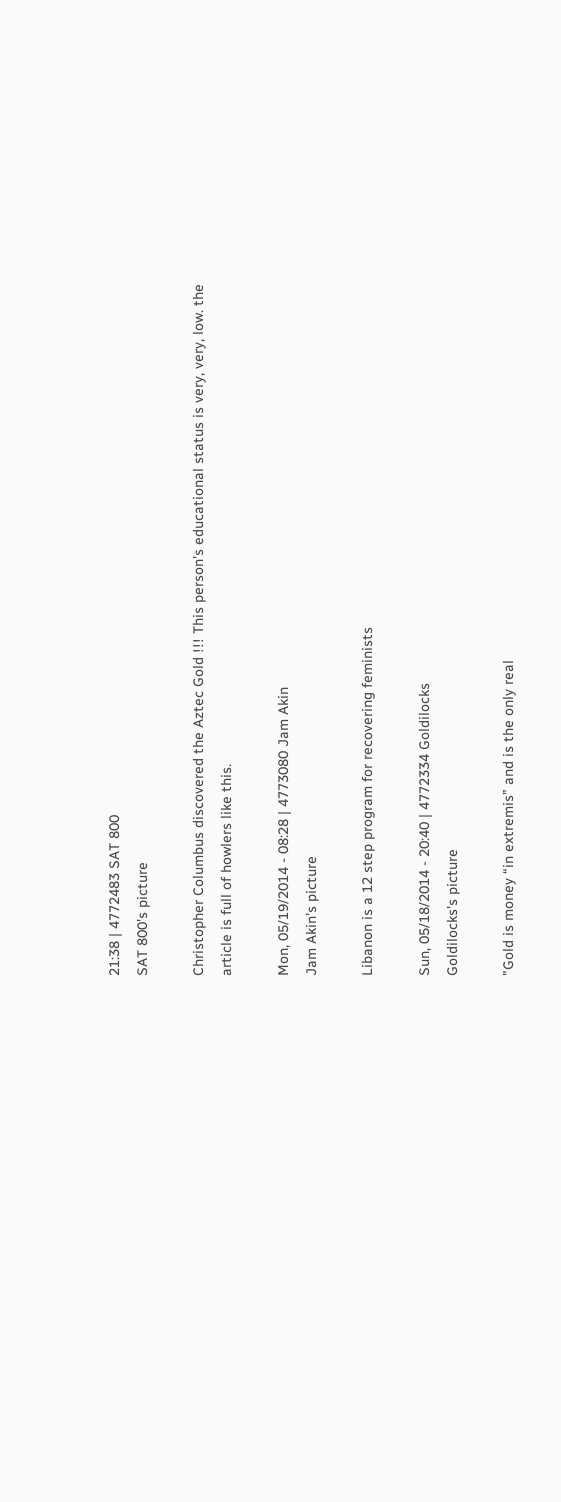21:38 | 4772483 SAT 800
SAT 800's picture

Christopher Columbus discovered the Aztec Gold !!! This person's educational status is very, very, low. the article is full of howlers like this.

Mon, 05/19/2014 - 08:28 | 4773080 Jam Akin
Jam Akin's picture

Libanon is a 12 step program for recovering feminists

Sun, 05/18/2014 - 20:40 | 4772334 Goldilocks
Goldilocks's picture

"Gold is money “in extremis” and is the only real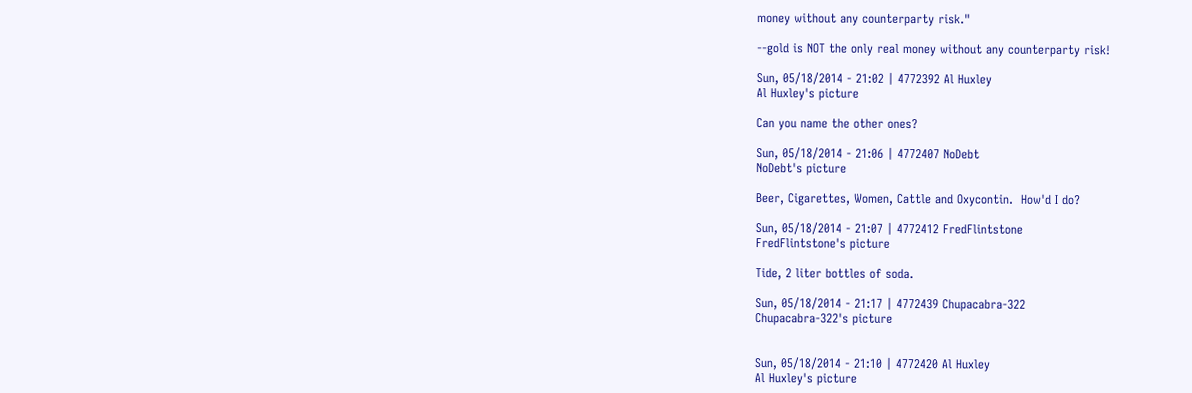money without any counterparty risk."

--gold is NOT the only real money without any counterparty risk!

Sun, 05/18/2014 - 21:02 | 4772392 Al Huxley
Al Huxley's picture

Can you name the other ones?

Sun, 05/18/2014 - 21:06 | 4772407 NoDebt
NoDebt's picture

Beer, Cigarettes, Women, Cattle and Oxycontin.  How'd I do?

Sun, 05/18/2014 - 21:07 | 4772412 FredFlintstone
FredFlintstone's picture

Tide, 2 liter bottles of soda.

Sun, 05/18/2014 - 21:17 | 4772439 Chupacabra-322
Chupacabra-322's picture


Sun, 05/18/2014 - 21:10 | 4772420 Al Huxley
Al Huxley's picture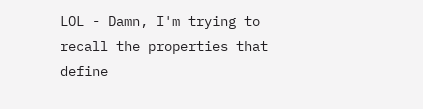LOL - Damn, I'm trying to recall the properties that define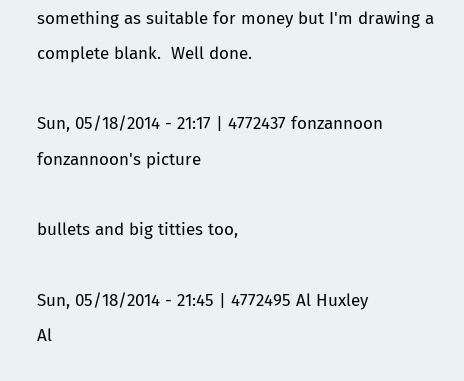something as suitable for money but I'm drawing a complete blank.  Well done.

Sun, 05/18/2014 - 21:17 | 4772437 fonzannoon
fonzannoon's picture

bullets and big titties too,

Sun, 05/18/2014 - 21:45 | 4772495 Al Huxley
Al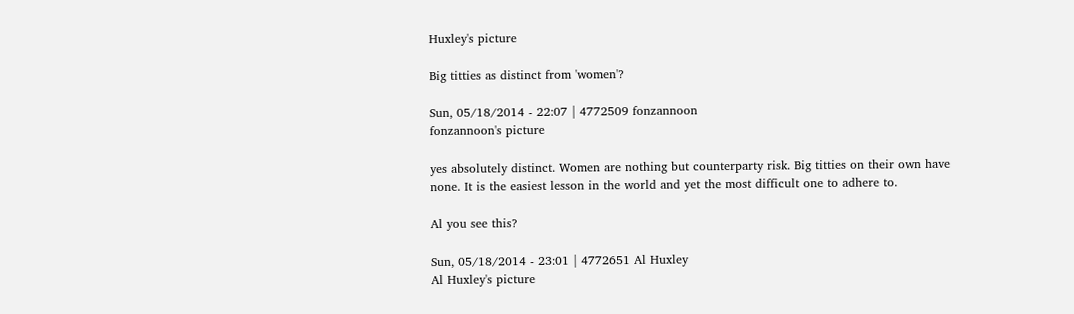Huxley's picture

Big titties as distinct from 'women'?

Sun, 05/18/2014 - 22:07 | 4772509 fonzannoon
fonzannoon's picture

yes absolutely distinct. Women are nothing but counterparty risk. Big titties on their own have none. It is the easiest lesson in the world and yet the most difficult one to adhere to.

Al you see this?

Sun, 05/18/2014 - 23:01 | 4772651 Al Huxley
Al Huxley's picture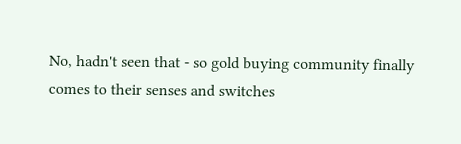No, hadn't seen that - so gold buying community finally comes to their senses and switches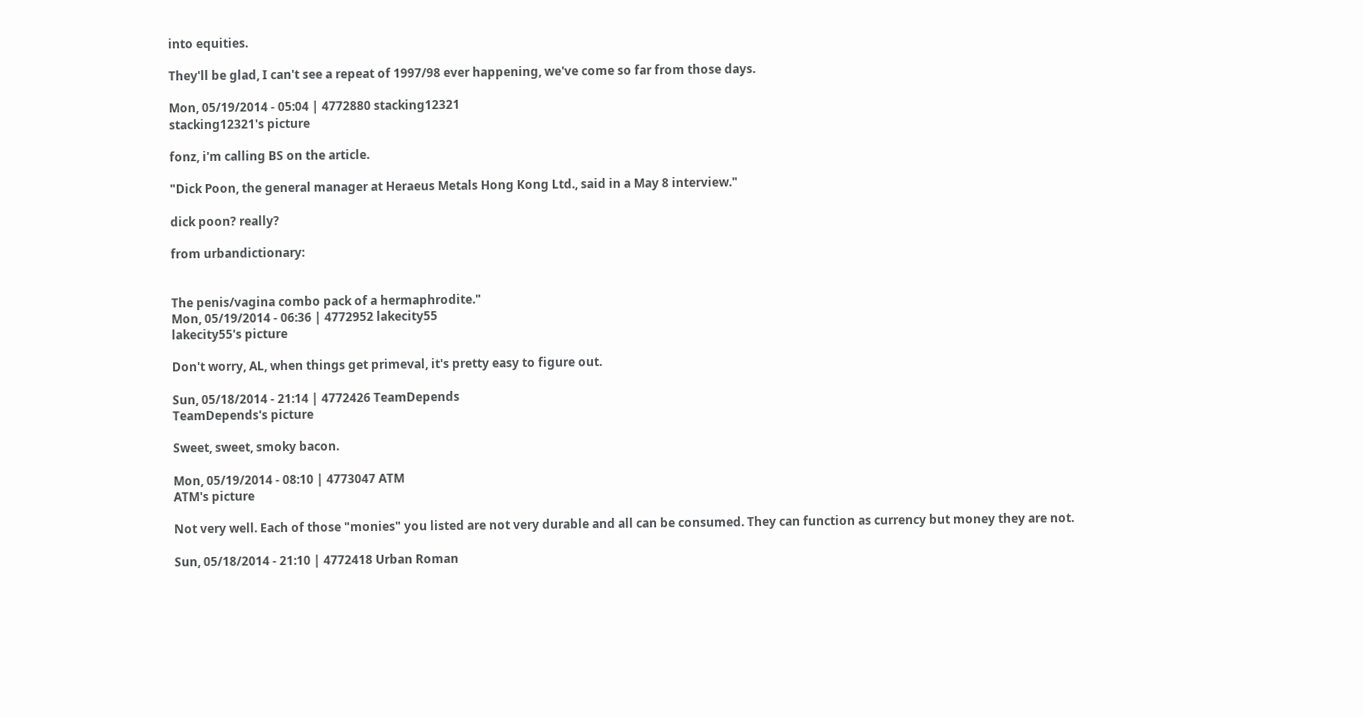into equities.

They'll be glad, I can't see a repeat of 1997/98 ever happening, we've come so far from those days.

Mon, 05/19/2014 - 05:04 | 4772880 stacking12321
stacking12321's picture

fonz, i'm calling BS on the article.

"Dick Poon, the general manager at Heraeus Metals Hong Kong Ltd., said in a May 8 interview."

dick poon? really?

from urbandictionary:


The penis/vagina combo pack of a hermaphrodite."
Mon, 05/19/2014 - 06:36 | 4772952 lakecity55
lakecity55's picture

Don't worry, AL, when things get primeval, it's pretty easy to figure out.

Sun, 05/18/2014 - 21:14 | 4772426 TeamDepends
TeamDepends's picture

Sweet, sweet, smoky bacon.

Mon, 05/19/2014 - 08:10 | 4773047 ATM
ATM's picture

Not very well. Each of those "monies" you listed are not very durable and all can be consumed. They can function as currency but money they are not.

Sun, 05/18/2014 - 21:10 | 4772418 Urban Roman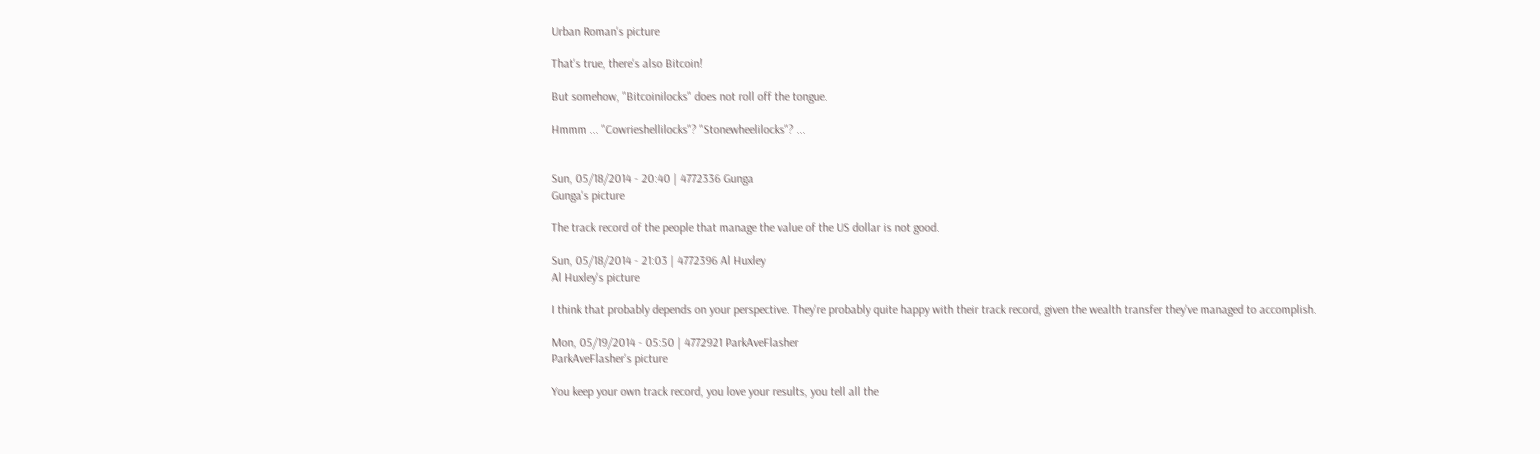Urban Roman's picture

That's true, there's also Bitcoin!

But somehow, "Bitcoinilocks" does not roll off the tongue.

Hmmm ... "Cowrieshellilocks"? "Stonewheelilocks"? ...


Sun, 05/18/2014 - 20:40 | 4772336 Gunga
Gunga's picture

The track record of the people that manage the value of the US dollar is not good.

Sun, 05/18/2014 - 21:03 | 4772396 Al Huxley
Al Huxley's picture

I think that probably depends on your perspective. They're probably quite happy with their track record, given the wealth transfer they've managed to accomplish.

Mon, 05/19/2014 - 05:50 | 4772921 ParkAveFlasher
ParkAveFlasher's picture

You keep your own track record, you love your results, you tell all the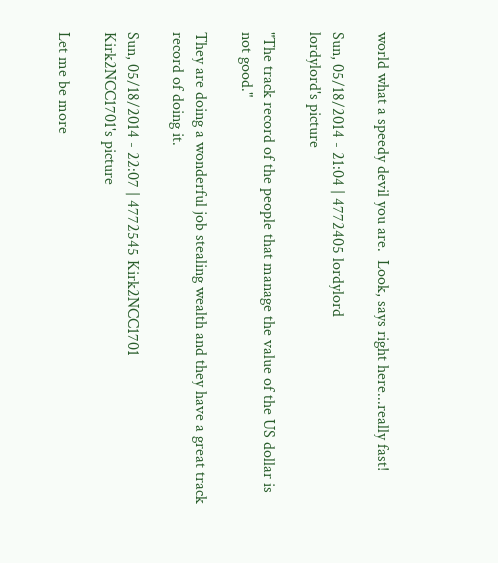world what a speedy devil you are.  Look, says right here...really fast!

Sun, 05/18/2014 - 21:04 | 4772405 lordylord
lordylord's picture

"The track record of the people that manage the value of the US dollar is not good."

They are doing a wonderful job stealing wealth and they have a great track record of doing it.

Sun, 05/18/2014 - 22:07 | 4772545 Kirk2NCC1701
Kirk2NCC1701's picture

Let me be more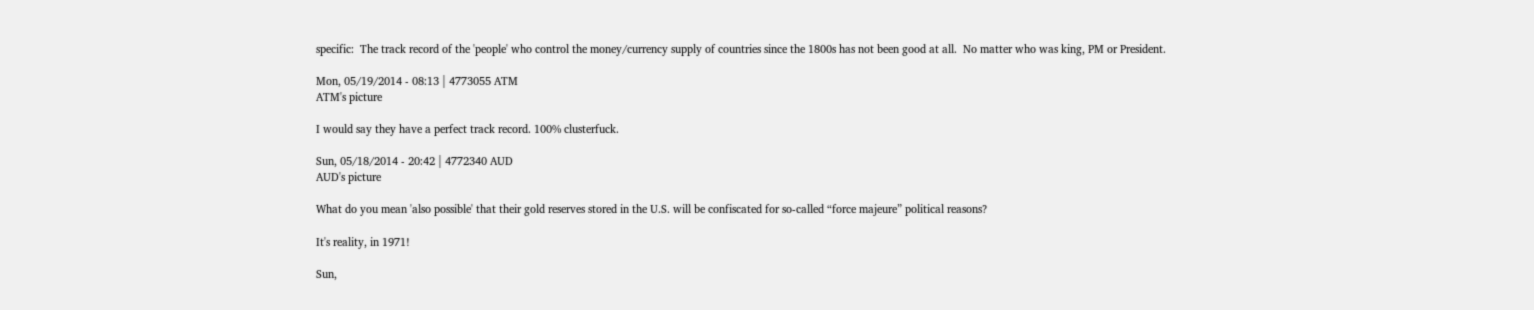specific:  The track record of the 'people' who control the money/currency supply of countries since the 1800s has not been good at all.  No matter who was king, PM or President.

Mon, 05/19/2014 - 08:13 | 4773055 ATM
ATM's picture

I would say they have a perfect track record. 100% clusterfuck.

Sun, 05/18/2014 - 20:42 | 4772340 AUD
AUD's picture

What do you mean 'also possible' that their gold reserves stored in the U.S. will be confiscated for so-called “force majeure” political reasons?

It's reality, in 1971!

Sun,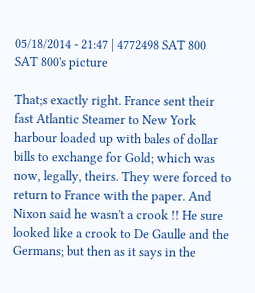05/18/2014 - 21:47 | 4772498 SAT 800
SAT 800's picture

That;s exactly right. France sent their fast Atlantic Steamer to New York harbour loaded up with bales of dollar bills to exchange for Gold; which was now, legally, theirs. They were forced to return to France with the paper. And Nixon said he wasn't a crook !! He sure looked like a crook to De Gaulle and the Germans; but then as it says in the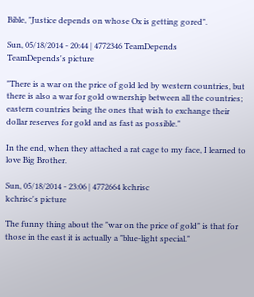Bible, "Justice depends on whose Ox is getting gored".

Sun, 05/18/2014 - 20:44 | 4772346 TeamDepends
TeamDepends's picture

"There is a war on the price of gold led by western countries, but there is also a war for gold ownership between all the countries; eastern countries being the ones that wish to exchange their dollar reserves for gold and as fast as possible."

In the end, when they attached a rat cage to my face, I learned to love Big Brother.

Sun, 05/18/2014 - 23:06 | 4772664 kchrisc
kchrisc's picture

The funny thing about the "war on the price of gold" is that for those in the east it is actually a "blue-light special."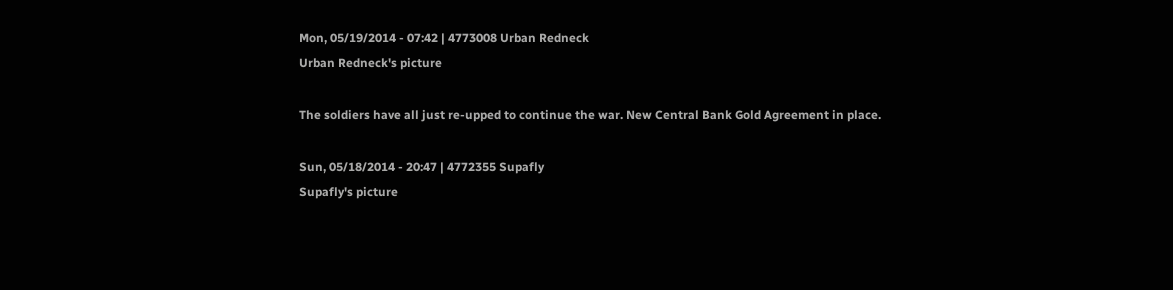Mon, 05/19/2014 - 07:42 | 4773008 Urban Redneck
Urban Redneck's picture

The soldiers have all just re-upped to continue the war. New Central Bank Gold Agreement in place.

Sun, 05/18/2014 - 20:47 | 4772355 Supafly
Supafly's picture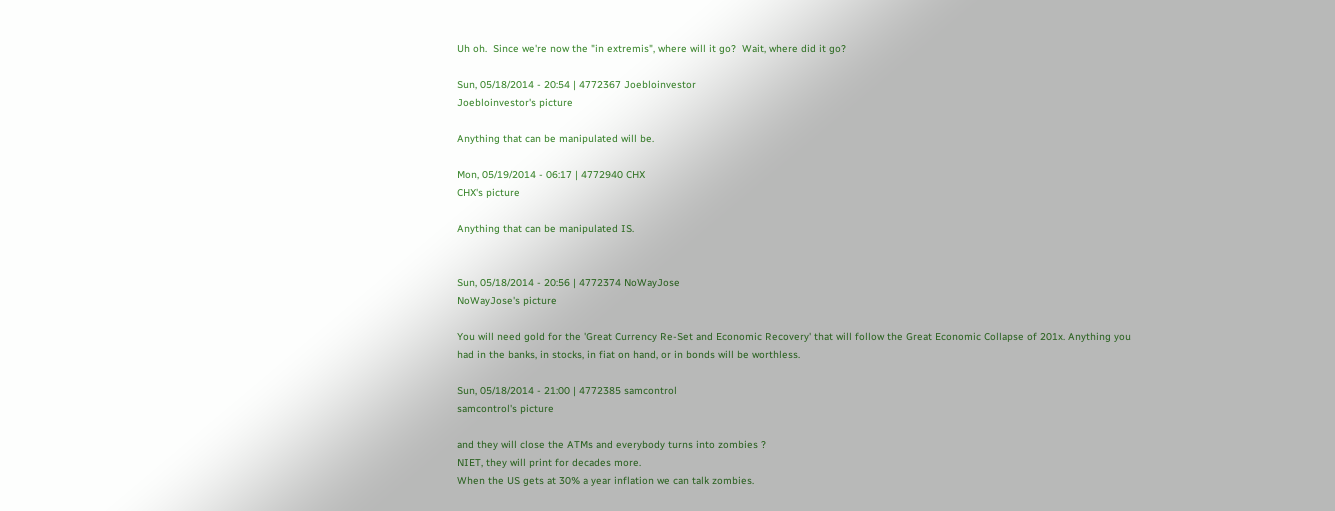Uh oh.  Since we're now the "in extremis", where will it go?  Wait, where did it go?

Sun, 05/18/2014 - 20:54 | 4772367 Joebloinvestor
Joebloinvestor's picture

Anything that can be manipulated will be.

Mon, 05/19/2014 - 06:17 | 4772940 CHX
CHX's picture

Anything that can be manipulated IS.


Sun, 05/18/2014 - 20:56 | 4772374 NoWayJose
NoWayJose's picture

You will need gold for the 'Great Currency Re-Set and Economic Recovery' that will follow the Great Economic Collapse of 201x. Anything you had in the banks, in stocks, in fiat on hand, or in bonds will be worthless.

Sun, 05/18/2014 - 21:00 | 4772385 samcontrol
samcontrol's picture

and they will close the ATMs and everybody turns into zombies ?
NIET, they will print for decades more.
When the US gets at 30% a year inflation we can talk zombies.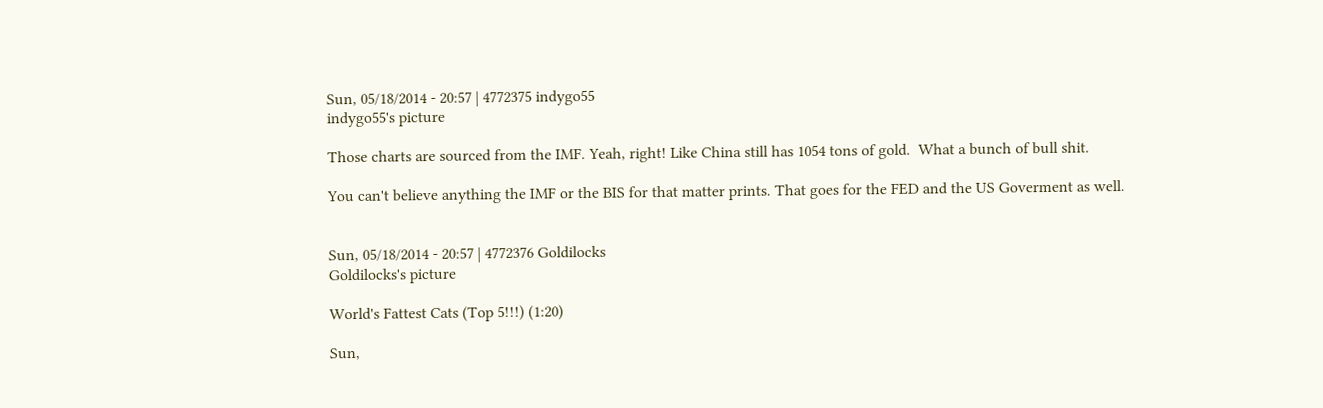Sun, 05/18/2014 - 20:57 | 4772375 indygo55
indygo55's picture

Those charts are sourced from the IMF. Yeah, right! Like China still has 1054 tons of gold.  What a bunch of bull shit.

You can't believe anything the IMF or the BIS for that matter prints. That goes for the FED and the US Goverment as well.


Sun, 05/18/2014 - 20:57 | 4772376 Goldilocks
Goldilocks's picture

World's Fattest Cats (Top 5!!!) (1:20)

Sun,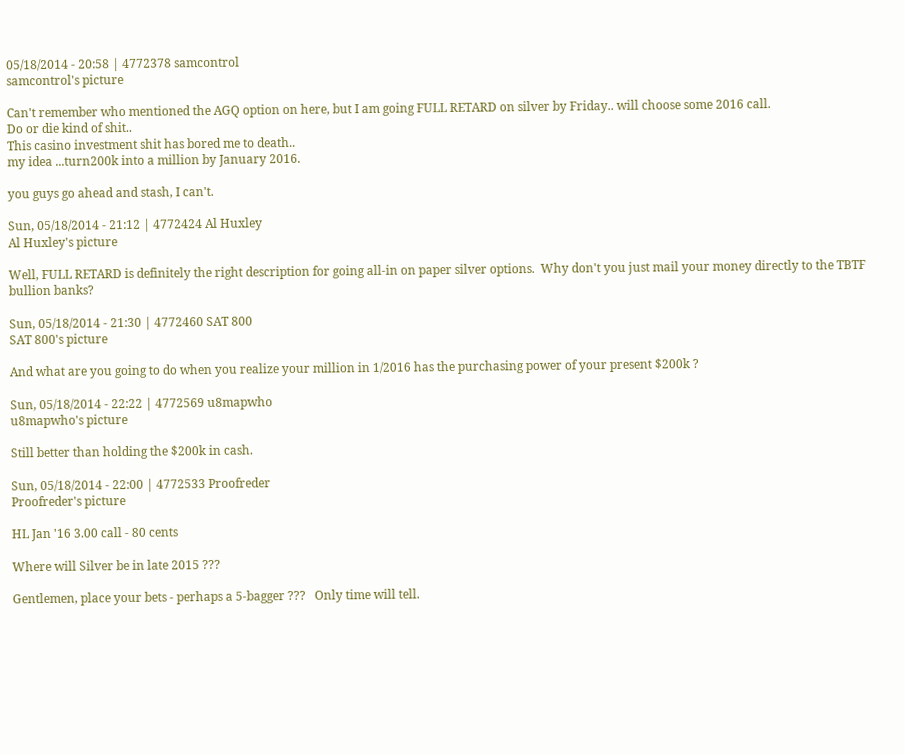05/18/2014 - 20:58 | 4772378 samcontrol
samcontrol's picture

Can't remember who mentioned the AGQ option on here, but I am going FULL RETARD on silver by Friday.. will choose some 2016 call.
Do or die kind of shit..
This casino investment shit has bored me to death..
my idea ...turn200k into a million by January 2016.

you guys go ahead and stash, I can't.

Sun, 05/18/2014 - 21:12 | 4772424 Al Huxley
Al Huxley's picture

Well, FULL RETARD is definitely the right description for going all-in on paper silver options.  Why don't you just mail your money directly to the TBTF bullion banks?

Sun, 05/18/2014 - 21:30 | 4772460 SAT 800
SAT 800's picture

And what are you going to do when you realize your million in 1/2016 has the purchasing power of your present $200k ?

Sun, 05/18/2014 - 22:22 | 4772569 u8mapwho
u8mapwho's picture

Still better than holding the $200k in cash.

Sun, 05/18/2014 - 22:00 | 4772533 Proofreder
Proofreder's picture

HL Jan '16 3.00 call - 80 cents

Where will Silver be in late 2015 ???

Gentlemen, place your bets - perhaps a 5-bagger ???   Only time will tell.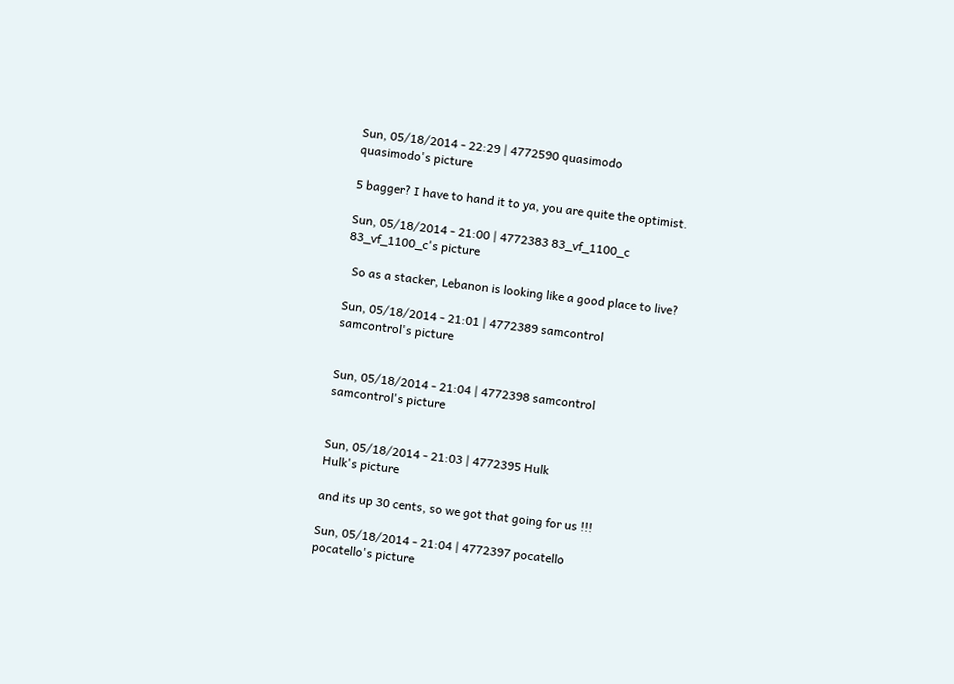Sun, 05/18/2014 - 22:29 | 4772590 quasimodo
quasimodo's picture

5 bagger? I have to hand it to ya, you are quite the optimist.

Sun, 05/18/2014 - 21:00 | 4772383 83_vf_1100_c
83_vf_1100_c's picture

  So as a stacker, Lebanon is looking like a good place to live?

Sun, 05/18/2014 - 21:01 | 4772389 samcontrol
samcontrol's picture


Sun, 05/18/2014 - 21:04 | 4772398 samcontrol
samcontrol's picture


Sun, 05/18/2014 - 21:03 | 4772395 Hulk
Hulk's picture

and its up 30 cents, so we got that going for us !!!

Sun, 05/18/2014 - 21:04 | 4772397 pocatello
pocatello's picture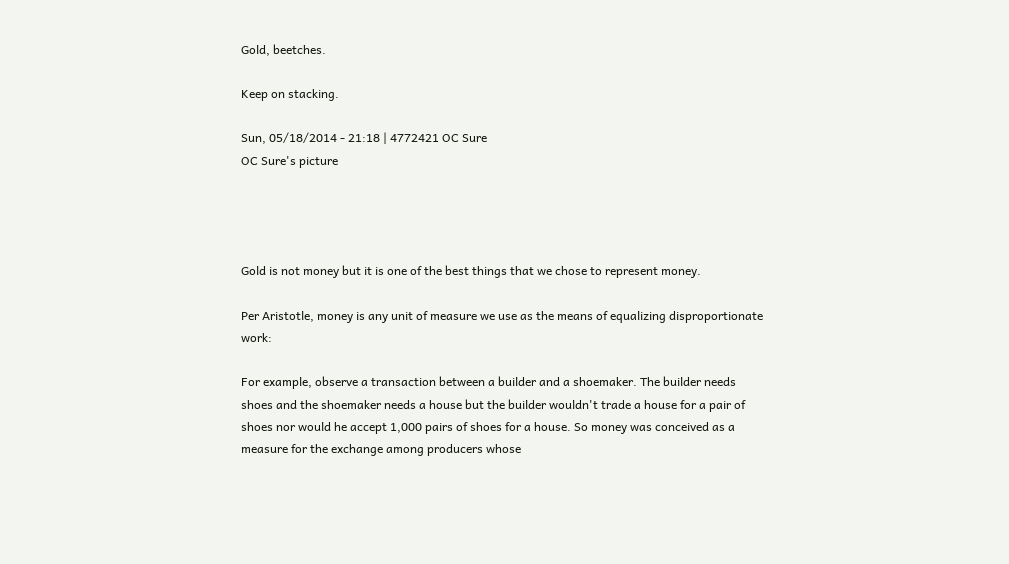Gold, beetches.

Keep on stacking.

Sun, 05/18/2014 - 21:18 | 4772421 OC Sure
OC Sure's picture




Gold is not money but it is one of the best things that we chose to represent money.

Per Aristotle, money is any unit of measure we use as the means of equalizing disproportionate work:

For example, observe a transaction between a builder and a shoemaker. The builder needs shoes and the shoemaker needs a house but the builder wouldn't trade a house for a pair of shoes nor would he accept 1,000 pairs of shoes for a house. So money was conceived as a measure for the exchange among producers whose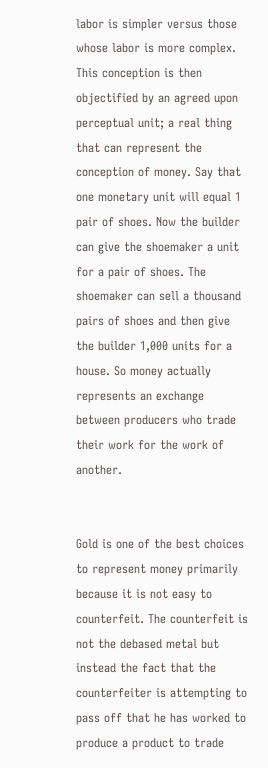labor is simpler versus those whose labor is more complex. This conception is then objectified by an agreed upon perceptual unit; a real thing that can represent the conception of money. Say that one monetary unit will equal 1 pair of shoes. Now the builder can give the shoemaker a unit for a pair of shoes. The shoemaker can sell a thousand pairs of shoes and then give the builder 1,000 units for a house. So money actually represents an exchange between producers who trade their work for the work of another.


Gold is one of the best choices to represent money primarily because it is not easy to counterfeit. The counterfeit is not the debased metal but instead the fact that the counterfeiter is attempting to pass off that he has worked to produce a product to trade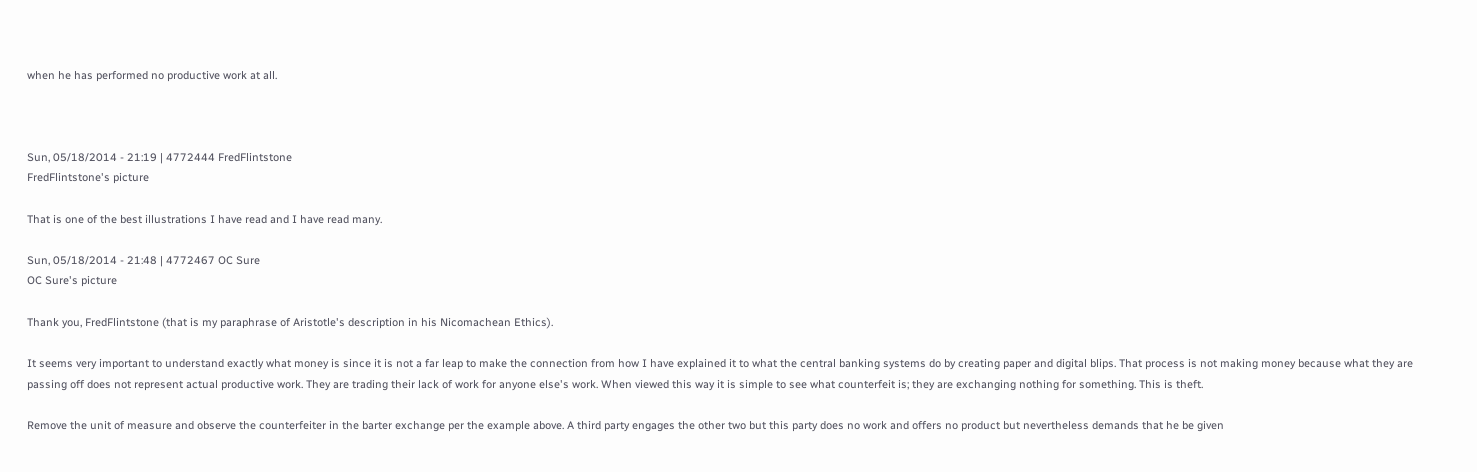when he has performed no productive work at all.



Sun, 05/18/2014 - 21:19 | 4772444 FredFlintstone
FredFlintstone's picture

That is one of the best illustrations I have read and I have read many.

Sun, 05/18/2014 - 21:48 | 4772467 OC Sure
OC Sure's picture

Thank you, FredFlintstone (that is my paraphrase of Aristotle's description in his Nicomachean Ethics).

It seems very important to understand exactly what money is since it is not a far leap to make the connection from how I have explained it to what the central banking systems do by creating paper and digital blips. That process is not making money because what they are passing off does not represent actual productive work. They are trading their lack of work for anyone else's work. When viewed this way it is simple to see what counterfeit is; they are exchanging nothing for something. This is theft.

Remove the unit of measure and observe the counterfeiter in the barter exchange per the example above. A third party engages the other two but this party does no work and offers no product but nevertheless demands that he be given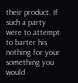their product. If such a party were to attempt to barter his nothing for your something you would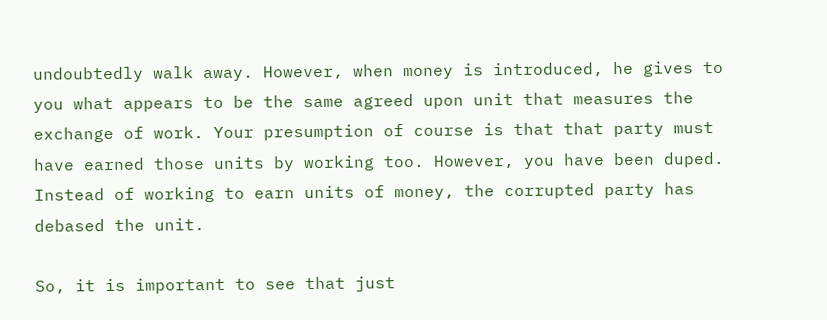undoubtedly walk away. However, when money is introduced, he gives to you what appears to be the same agreed upon unit that measures the exchange of work. Your presumption of course is that that party must have earned those units by working too. However, you have been duped. Instead of working to earn units of money, the corrupted party has debased the unit.

So, it is important to see that just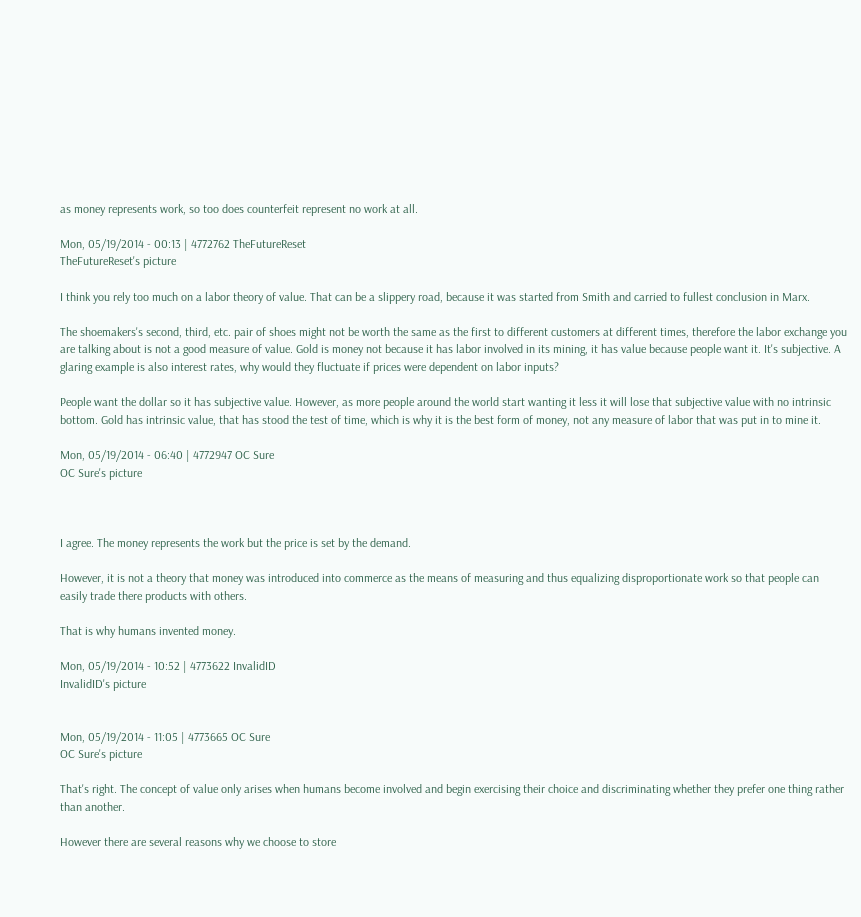as money represents work, so too does counterfeit represent no work at all.

Mon, 05/19/2014 - 00:13 | 4772762 TheFutureReset
TheFutureReset's picture

I think you rely too much on a labor theory of value. That can be a slippery road, because it was started from Smith and carried to fullest conclusion in Marx.

The shoemakers's second, third, etc. pair of shoes might not be worth the same as the first to different customers at different times, therefore the labor exchange you are talking about is not a good measure of value. Gold is money not because it has labor involved in its mining, it has value because people want it. It's subjective. A glaring example is also interest rates, why would they fluctuate if prices were dependent on labor inputs?

People want the dollar so it has subjective value. However, as more people around the world start wanting it less it will lose that subjective value with no intrinsic bottom. Gold has intrinsic value, that has stood the test of time, which is why it is the best form of money, not any measure of labor that was put in to mine it.

Mon, 05/19/2014 - 06:40 | 4772947 OC Sure
OC Sure's picture



I agree. The money represents the work but the price is set by the demand.

However, it is not a theory that money was introduced into commerce as the means of measuring and thus equalizing disproportionate work so that people can easily trade there products with others.

That is why humans invented money.

Mon, 05/19/2014 - 10:52 | 4773622 InvalidID
InvalidID's picture


Mon, 05/19/2014 - 11:05 | 4773665 OC Sure
OC Sure's picture

That's right. The concept of value only arises when humans become involved and begin exercising their choice and discriminating whether they prefer one thing rather than another.

However there are several reasons why we choose to store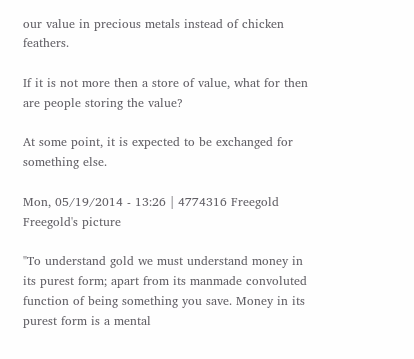our value in precious metals instead of chicken feathers.

If it is not more then a store of value, what for then are people storing the value?

At some point, it is expected to be exchanged for something else.

Mon, 05/19/2014 - 13:26 | 4774316 Freegold
Freegold's picture

"To understand gold we must understand money in its purest form; apart from its manmade convoluted function of being something you save. Money in its purest form is a mental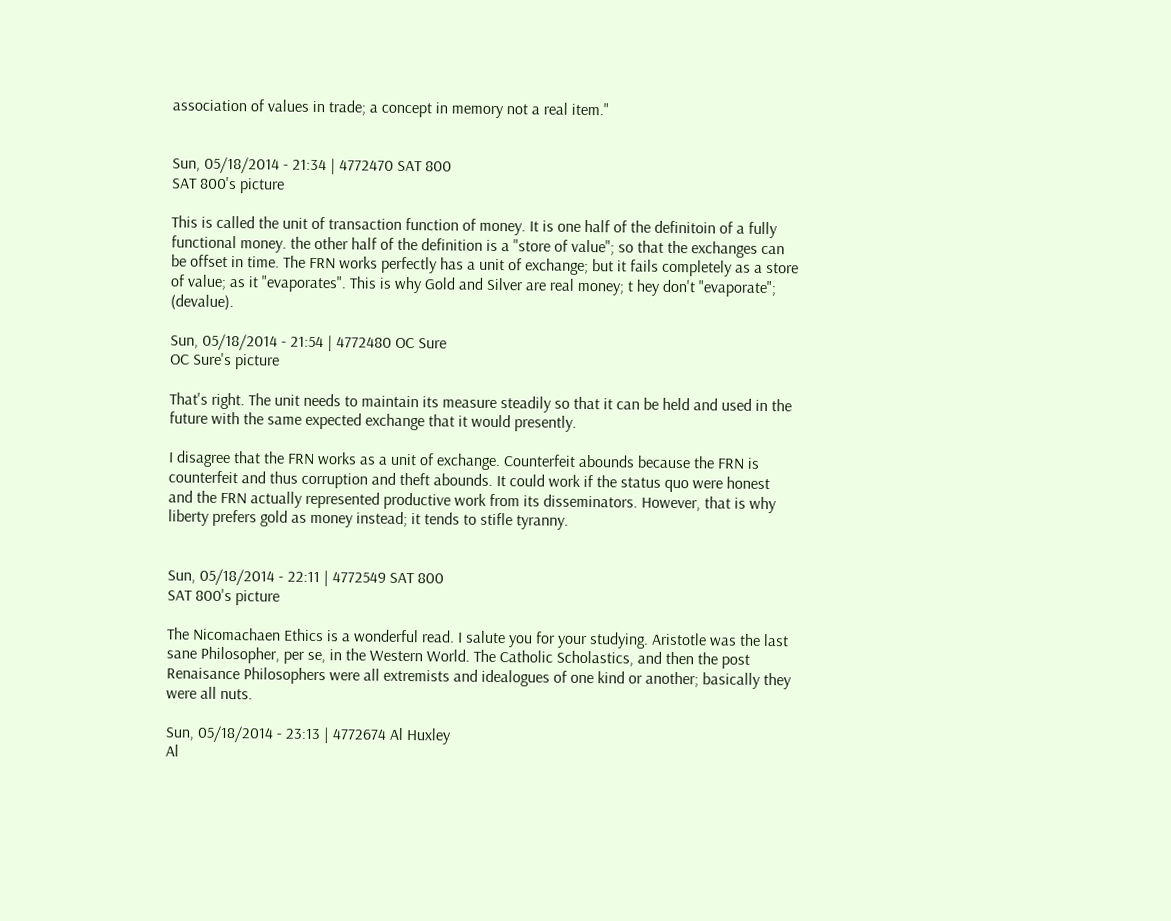association of values in trade; a concept in memory not a real item."


Sun, 05/18/2014 - 21:34 | 4772470 SAT 800
SAT 800's picture

This is called the unit of transaction function of money. It is one half of the definitoin of a fully functional money. the other half of the definition is a "store of value"; so that the exchanges can be offset in time. The FRN works perfectly has a unit of exchange; but it fails completely as a store of value; as it "evaporates". This is why Gold and Silver are real money; t hey don't "evaporate"; (devalue).

Sun, 05/18/2014 - 21:54 | 4772480 OC Sure
OC Sure's picture

That's right. The unit needs to maintain its measure steadily so that it can be held and used in the future with the same expected exchange that it would presently.

I disagree that the FRN works as a unit of exchange. Counterfeit abounds because the FRN is counterfeit and thus corruption and theft abounds. It could work if the status quo were honest and the FRN actually represented productive work from its disseminators. However, that is why liberty prefers gold as money instead; it tends to stifle tyranny.


Sun, 05/18/2014 - 22:11 | 4772549 SAT 800
SAT 800's picture

The Nicomachaen Ethics is a wonderful read. I salute you for your studying. Aristotle was the last sane Philosopher, per se, in the Western World. The Catholic Scholastics, and then the post Renaisance Philosophers were all extremists and idealogues of one kind or another; basically they were all nuts.

Sun, 05/18/2014 - 23:13 | 4772674 Al Huxley
Al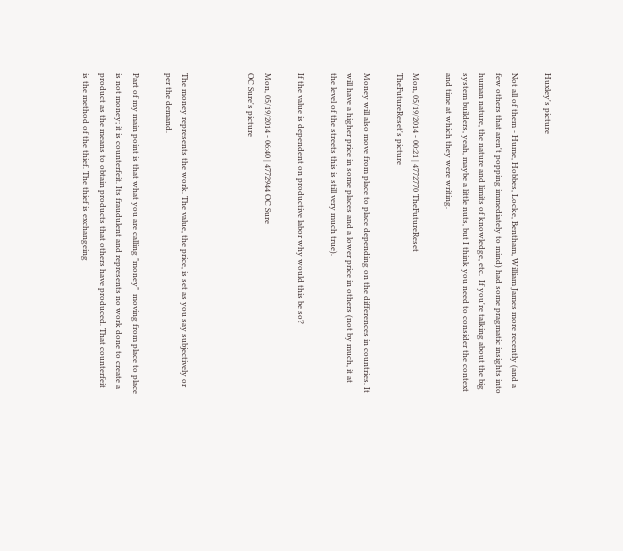Huxley's picture

Not all of them - Hume, Hobbes, Locke, Bentham, William James more recently (and a few others that aren't popping immediately to mind) had some pragmatic insights into human nature, the nature and limits of knowledge, etc.  If you're talking about the big system builders, yeah, maybe a little nuts, but I think you need to consider the context and time at which they were writing.

Mon, 05/19/2014 - 00:21 | 4772770 TheFutureReset
TheFutureReset's picture

Money will also move from place to place depending on the differences in countries. It will have a higher price in some places and a lower price in others (not by much, it at the level of the streets this is still very much true).

If the value is dependent on productive labor why would this be so?

Mon, 05/19/2014 - 06:40 | 4772944 OC Sure
OC Sure's picture



The money represents the work. The value, the price, is set as you say subjectively or per the demand.

Part of my main point is that what you are calling "money"  moving from place to place is not money; it is counterfeit. Its fraudulent and represents no work done to create a product as the means to obtain products that others have produced. That counterfeit is the method of the thief. The thief is exchangeing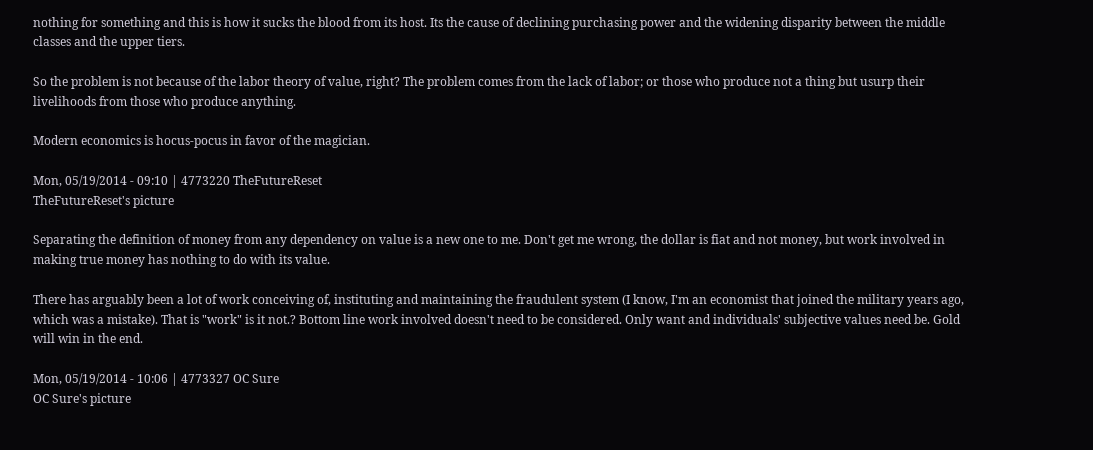nothing for something and this is how it sucks the blood from its host. Its the cause of declining purchasing power and the widening disparity between the middle classes and the upper tiers.

So the problem is not because of the labor theory of value, right? The problem comes from the lack of labor; or those who produce not a thing but usurp their livelihoods from those who produce anything.

Modern economics is hocus-pocus in favor of the magician.

Mon, 05/19/2014 - 09:10 | 4773220 TheFutureReset
TheFutureReset's picture

Separating the definition of money from any dependency on value is a new one to me. Don't get me wrong, the dollar is fiat and not money, but work involved in making true money has nothing to do with its value.

There has arguably been a lot of work conceiving of, instituting and maintaining the fraudulent system (I know, I'm an economist that joined the military years ago, which was a mistake). That is "work" is it not.? Bottom line work involved doesn't need to be considered. Only want and individuals' subjective values need be. Gold will win in the end.

Mon, 05/19/2014 - 10:06 | 4773327 OC Sure
OC Sure's picture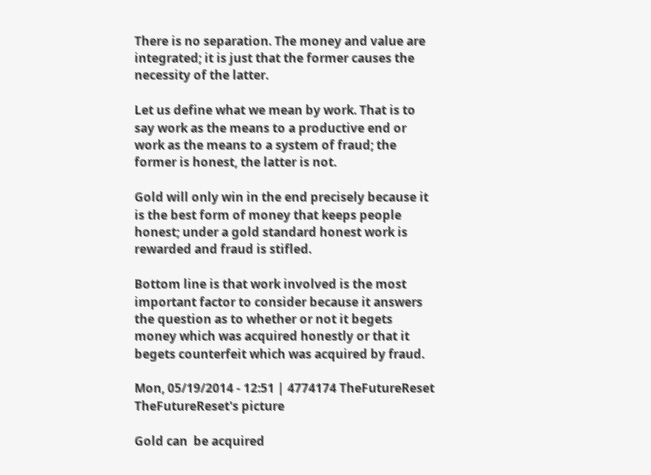There is no separation. The money and value are integrated; it is just that the former causes the necessity of the latter.

Let us define what we mean by work. That is to say work as the means to a productive end or work as the means to a system of fraud; the former is honest, the latter is not.

Gold will only win in the end precisely because it is the best form of money that keeps people honest; under a gold standard honest work is rewarded and fraud is stifled.

Bottom line is that work involved is the most important factor to consider because it answers the question as to whether or not it begets money which was acquired honestly or that it begets counterfeit which was acquired by fraud.

Mon, 05/19/2014 - 12:51 | 4774174 TheFutureReset
TheFutureReset's picture

Gold can  be acquired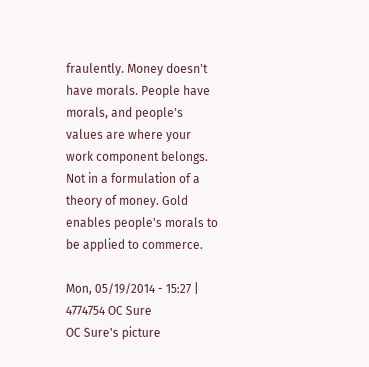fraulently. Money doesn't have morals. People have morals, and people's values are where your work component belongs. Not in a formulation of a theory of money. Gold enables people's morals to be applied to commerce.

Mon, 05/19/2014 - 15:27 | 4774754 OC Sure
OC Sure's picture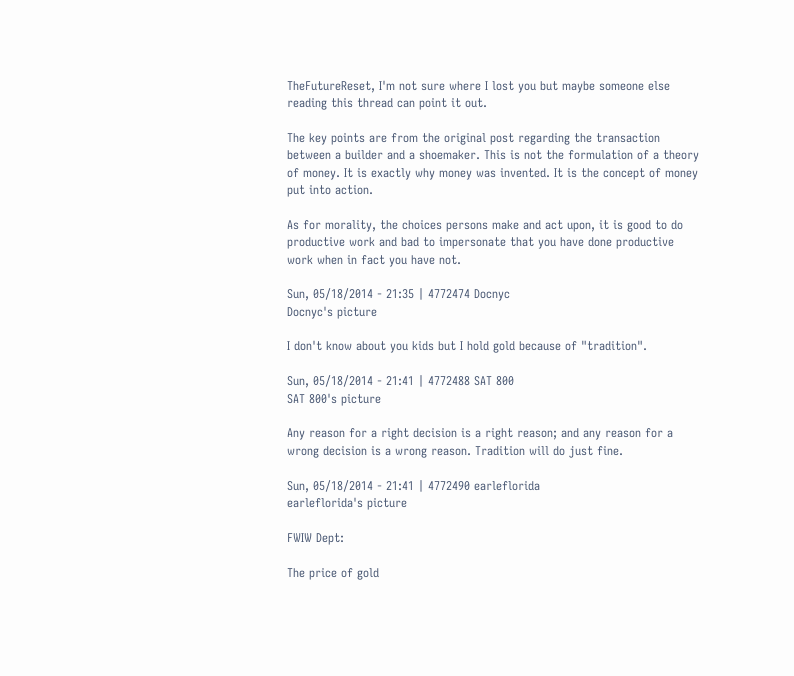TheFutureReset, I'm not sure where I lost you but maybe someone else reading this thread can point it out.

The key points are from the original post regarding the transaction between a builder and a shoemaker. This is not the formulation of a theory of money. It is exactly why money was invented. It is the concept of money put into action.

As for morality, the choices persons make and act upon, it is good to do productive work and bad to impersonate that you have done productive work when in fact you have not.

Sun, 05/18/2014 - 21:35 | 4772474 Docnyc
Docnyc's picture

I don't know about you kids but I hold gold because of "tradition".

Sun, 05/18/2014 - 21:41 | 4772488 SAT 800
SAT 800's picture

Any reason for a right decision is a right reason; and any reason for a wrong decision is a wrong reason. Tradition will do just fine.

Sun, 05/18/2014 - 21:41 | 4772490 earleflorida
earleflorida's picture

FWIW Dept:

The price of gold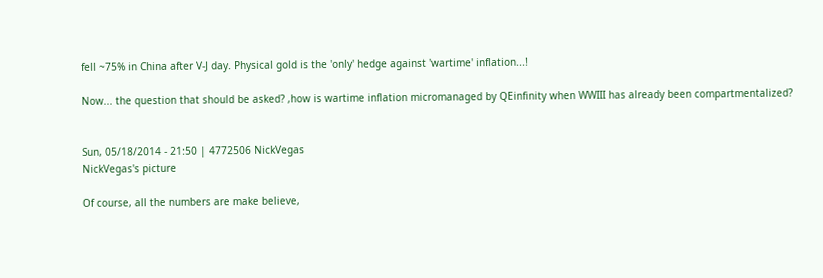fell ~75% in China after V-J day. Physical gold is the 'only' hedge against 'wartime' inflation...!

Now... the question that should be asked? ,how is wartime inflation micromanaged by QEinfinity when WWIII has already been compartmentalized?


Sun, 05/18/2014 - 21:50 | 4772506 NickVegas
NickVegas's picture

Of course, all the numbers are make believe,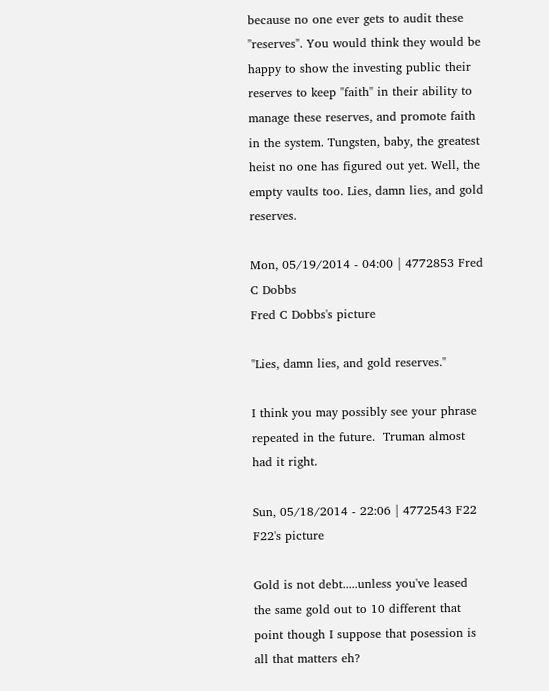because no one ever gets to audit these "reserves". You would think they would be happy to show the investing public their reserves to keep "faith" in their ability to manage these reserves, and promote faith in the system. Tungsten, baby, the greatest heist no one has figured out yet. Well, the empty vaults too. Lies, damn lies, and gold reserves.

Mon, 05/19/2014 - 04:00 | 4772853 Fred C Dobbs
Fred C Dobbs's picture

"Lies, damn lies, and gold reserves."

I think you may possibly see your phrase repeated in the future.  Truman almost had it right.

Sun, 05/18/2014 - 22:06 | 4772543 F22
F22's picture

Gold is not debt.....unless you've leased the same gold out to 10 different that point though I suppose that posession is all that matters eh?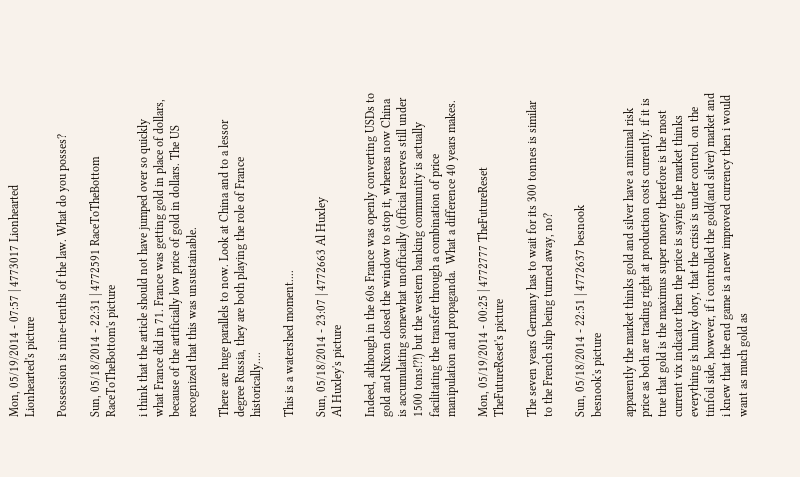Mon, 05/19/2014 - 07:57 | 4773017 Lionhearted
Lionhearted's picture

Possession is nine-tenths of the law. What do you posses?

Sun, 05/18/2014 - 22:31 | 4772591 RaceToTheBottom
RaceToTheBottom's picture

i think that the article should not have jumped over so quickly what France did in 71. France was getting gold in place of dollars, because of the artificially low price of gold in dollars. The US recognized that this was unsustainable.

There are huge parallels to now. Look at China and to a lessor degree Russia, they are both playing the role of France historically....

This is a watershed moment....

Sun, 05/18/2014 - 23:07 | 4772663 Al Huxley
Al Huxley's picture

Indeed, although in the 60s France was openly converting USDs to gold and Nixon closed the window to stop it, whereas now China is accumulating somewhat unofficially (official reserves still under 1500 tons!?!) but the western banking community is actually facilitating the transfer through a combination of price manipulation and propaganda.  What a difference 40 years makes.

Mon, 05/19/2014 - 00:25 | 4772777 TheFutureReset
TheFutureReset's picture

The seven years Germany has to wait for its 300 tonnes is similar to the French ship being turned away, no?

Sun, 05/18/2014 - 22:51 | 4772637 besnook
besnook's picture

apparently the market thinks gold and silver have a minimal risk price as both are trading right at production costs currently. if it is true that gold is the maximus super money therefore is the most current vix indicator then the price is saying the market thinks everything is hunky dory, that the crisis is under control. on the tinfoil side, however, if i controlled the gold(and silver) market and i knew that the end game is a new improved currency then i would want as much gold as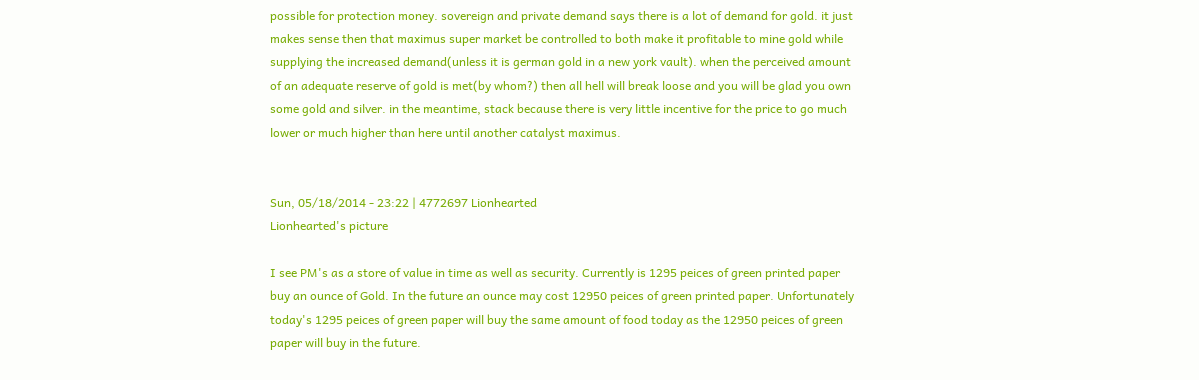possible for protection money. sovereign and private demand says there is a lot of demand for gold. it just makes sense then that maximus super market be controlled to both make it profitable to mine gold while supplying the increased demand(unless it is german gold in a new york vault). when the perceived amount of an adequate reserve of gold is met(by whom?) then all hell will break loose and you will be glad you own some gold and silver. in the meantime, stack because there is very little incentive for the price to go much lower or much higher than here until another catalyst maximus.


Sun, 05/18/2014 - 23:22 | 4772697 Lionhearted
Lionhearted's picture

I see PM's as a store of value in time as well as security. Currently is 1295 peices of green printed paper buy an ounce of Gold. In the future an ounce may cost 12950 peices of green printed paper. Unfortunately today's 1295 peices of green paper will buy the same amount of food today as the 12950 peices of green paper will buy in the future.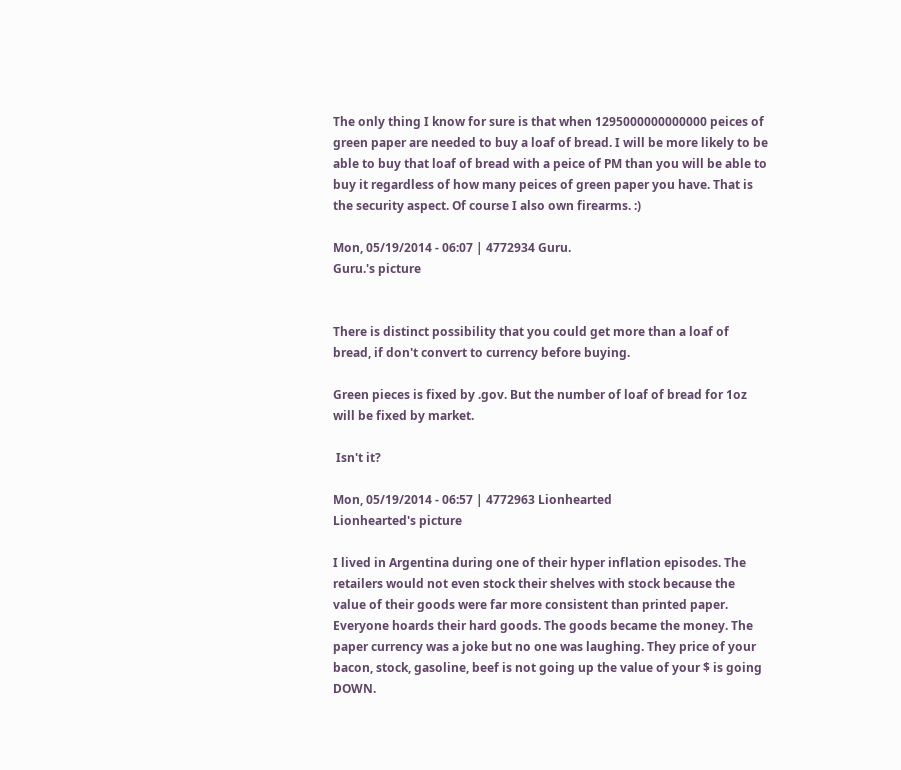The only thing I know for sure is that when 1295000000000000 peices of green paper are needed to buy a loaf of bread. I will be more likely to be able to buy that loaf of bread with a peice of PM than you will be able to buy it regardless of how many peices of green paper you have. That is the security aspect. Of course I also own firearms. :)

Mon, 05/19/2014 - 06:07 | 4772934 Guru.
Guru.'s picture


There is distinct possibility that you could get more than a loaf of bread, if don't convert to currency before buying.

Green pieces is fixed by .gov. But the number of loaf of bread for 1oz will be fixed by market.

 Isn't it?

Mon, 05/19/2014 - 06:57 | 4772963 Lionhearted
Lionhearted's picture

I lived in Argentina during one of their hyper inflation episodes. The retailers would not even stock their shelves with stock because the value of their goods were far more consistent than printed paper. Everyone hoards their hard goods. The goods became the money. The paper currency was a joke but no one was laughing. They price of your bacon, stock, gasoline, beef is not going up the value of your $ is going DOWN.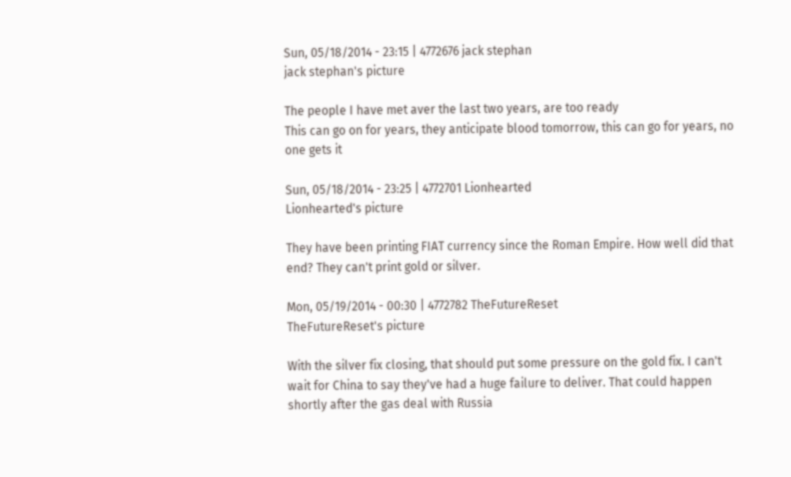Sun, 05/18/2014 - 23:15 | 4772676 jack stephan
jack stephan's picture

The people I have met aver the last two years, are too ready
This can go on for years, they anticipate blood tomorrow, this can go for years, no one gets it

Sun, 05/18/2014 - 23:25 | 4772701 Lionhearted
Lionhearted's picture

They have been printing FIAT currency since the Roman Empire. How well did that end? They can't print gold or silver.

Mon, 05/19/2014 - 00:30 | 4772782 TheFutureReset
TheFutureReset's picture

With the silver fix closing, that should put some pressure on the gold fix. I can't wait for China to say they've had a huge failure to deliver. That could happen shortly after the gas deal with Russia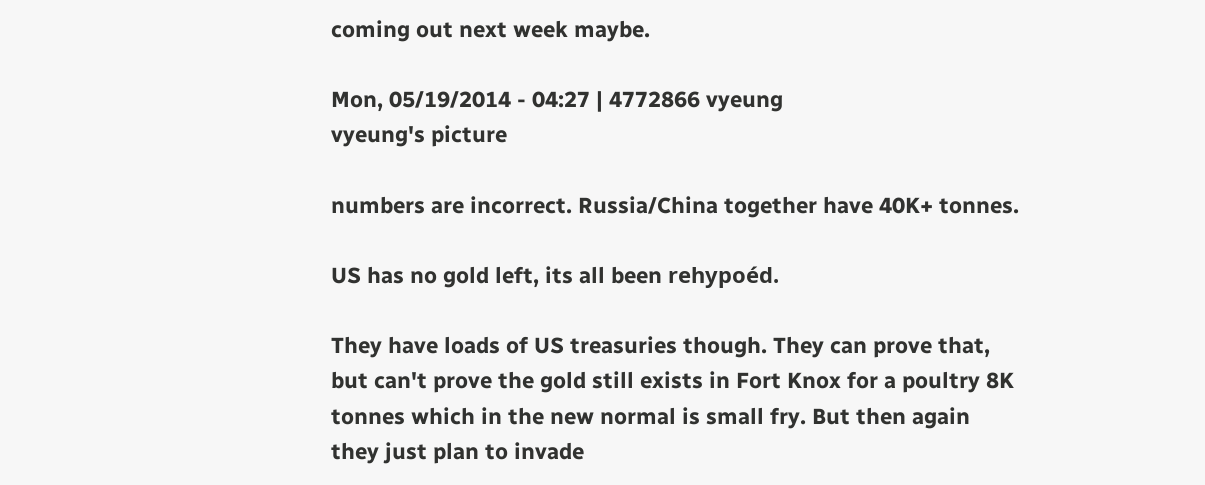coming out next week maybe.

Mon, 05/19/2014 - 04:27 | 4772866 vyeung
vyeung's picture

numbers are incorrect. Russia/China together have 40K+ tonnes.

US has no gold left, its all been rehypoéd.

They have loads of US treasuries though. They can prove that, but can't prove the gold still exists in Fort Knox for a poultry 8K tonnes which in the new normal is small fry. But then again they just plan to invade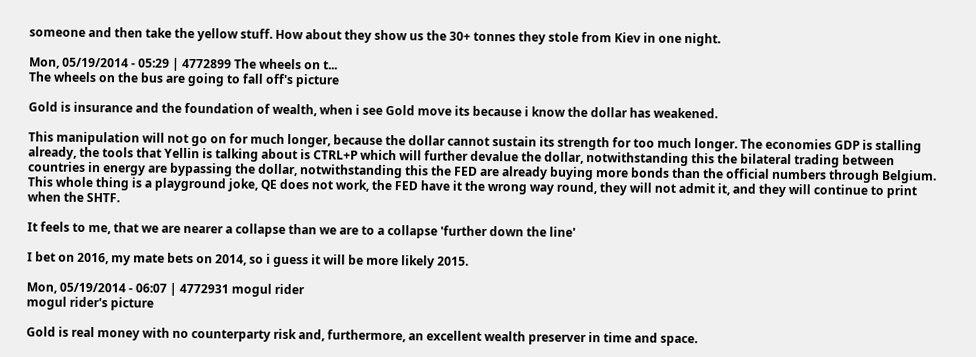someone and then take the yellow stuff. How about they show us the 30+ tonnes they stole from Kiev in one night.

Mon, 05/19/2014 - 05:29 | 4772899 The wheels on t...
The wheels on the bus are going to fall off's picture

Gold is insurance and the foundation of wealth, when i see Gold move its because i know the dollar has weakened.

This manipulation will not go on for much longer, because the dollar cannot sustain its strength for too much longer. The economies GDP is stalling already, the tools that Yellin is talking about is CTRL+P which will further devalue the dollar, notwithstanding this the bilateral trading between countries in energy are bypassing the dollar, notwithstanding this the FED are already buying more bonds than the official numbers through Belgium. This whole thing is a playground joke, QE does not work, the FED have it the wrong way round, they will not admit it, and they will continue to print when the SHTF.

It feels to me, that we are nearer a collapse than we are to a collapse 'further down the line'

I bet on 2016, my mate bets on 2014, so i guess it will be more likely 2015.

Mon, 05/19/2014 - 06:07 | 4772931 mogul rider
mogul rider's picture

Gold is real money with no counterparty risk and, furthermore, an excellent wealth preserver in time and space.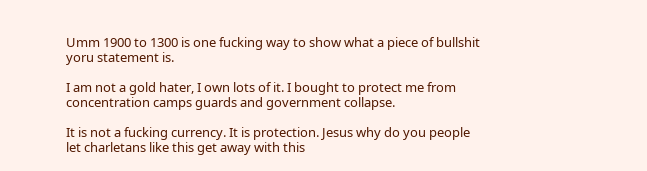Umm 1900 to 1300 is one fucking way to show what a piece of bullshit yoru statement is.

I am not a gold hater, I own lots of it. I bought to protect me from concentration camps guards and government collapse.

It is not a fucking currency. It is protection. Jesus why do you people let charletans like this get away with this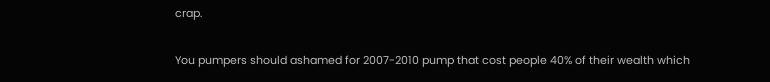crap.

You pumpers should ashamed for 2007-2010 pump that cost people 40% of their wealth which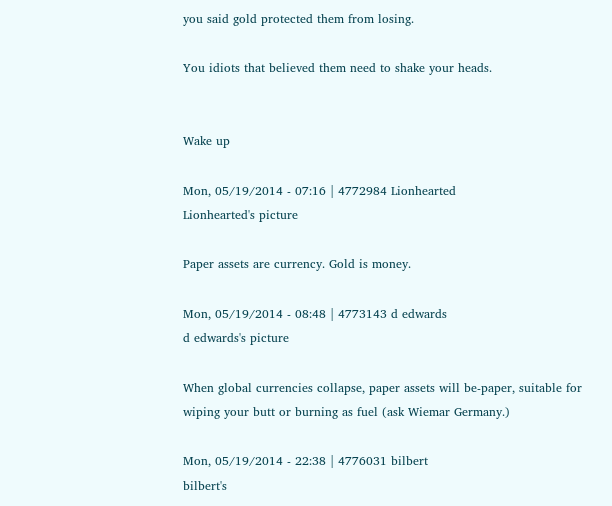you said gold protected them from losing.

You idiots that believed them need to shake your heads.


Wake up

Mon, 05/19/2014 - 07:16 | 4772984 Lionhearted
Lionhearted's picture

Paper assets are currency. Gold is money.

Mon, 05/19/2014 - 08:48 | 4773143 d edwards
d edwards's picture

When global currencies collapse, paper assets will be-paper, suitable for wiping your butt or burning as fuel (ask Wiemar Germany.)

Mon, 05/19/2014 - 22:38 | 4776031 bilbert
bilbert's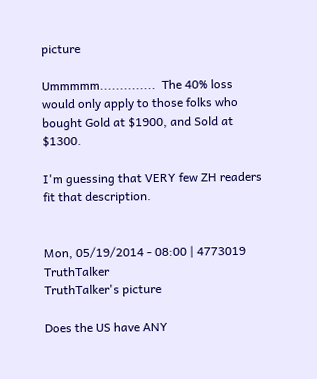picture

Ummmmm..............  The 40% loss would only apply to those folks who bought Gold at $1900, and Sold at $1300.

I'm guessing that VERY few ZH readers fit that description.


Mon, 05/19/2014 - 08:00 | 4773019 TruthTalker
TruthTalker's picture

Does the US have ANY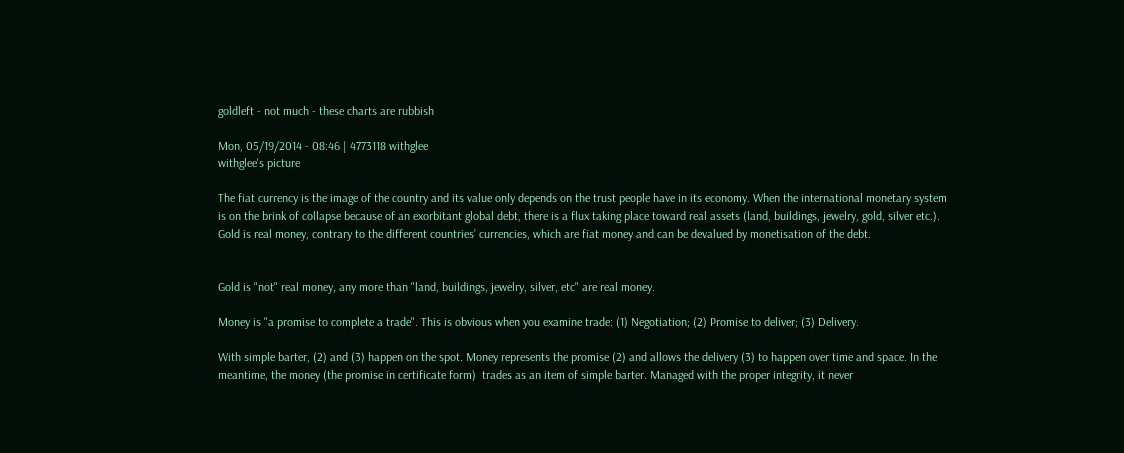goldleft - not much - these charts are rubbish

Mon, 05/19/2014 - 08:46 | 4773118 withglee
withglee's picture

The fiat currency is the image of the country and its value only depends on the trust people have in its economy. When the international monetary system is on the brink of collapse because of an exorbitant global debt, there is a flux taking place toward real assets (land, buildings, jewelry, gold, silver etc.). Gold is real money, contrary to the different countries’ currencies, which are fiat money and can be devalued by monetisation of the debt.


Gold is "not" real money, any more than "land, buildings, jewelry, silver, etc" are real money.

Money is "a promise to complete a trade". This is obvious when you examine trade: (1) Negotiation; (2) Promise to deliver; (3) Delivery.

With simple barter, (2) and (3) happen on the spot. Money represents the promise (2) and allows the delivery (3) to happen over time and space. In the meantime, the money (the promise in certificate form)  trades as an item of simple barter. Managed with the proper integrity, it never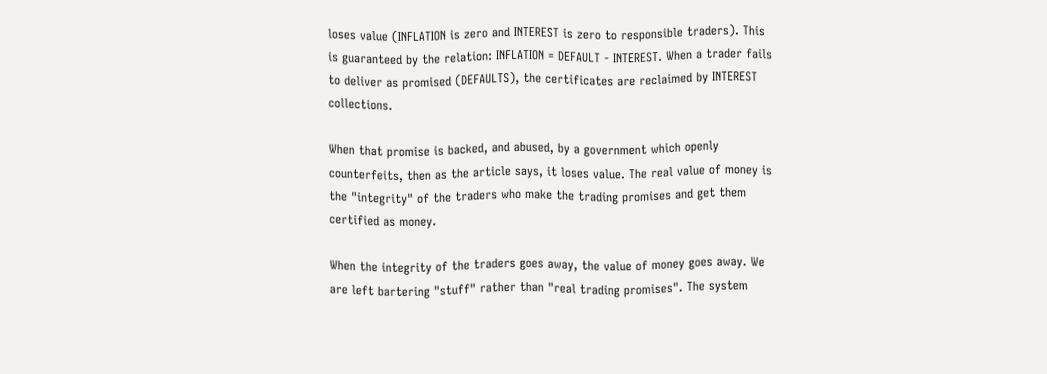loses value (INFLATION is zero and INTEREST is zero to responsible traders). This is guaranteed by the relation: INFLATION = DEFAULT - INTEREST. When a trader fails to deliver as promised (DEFAULTS), the certificates are reclaimed by INTEREST collections.

When that promise is backed, and abused, by a government which openly counterfeits, then as the article says, it loses value. The real value of money is the "integrity" of the traders who make the trading promises and get them certified as money.

When the integrity of the traders goes away, the value of money goes away. We are left bartering "stuff" rather than "real trading promises". The system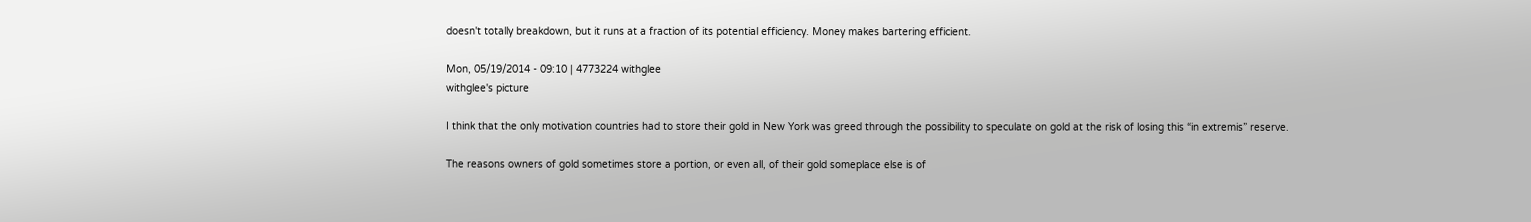doesn't totally breakdown, but it runs at a fraction of its potential efficiency. Money makes bartering efficient.

Mon, 05/19/2014 - 09:10 | 4773224 withglee
withglee's picture

I think that the only motivation countries had to store their gold in New York was greed through the possibility to speculate on gold at the risk of losing this “in extremis” reserve.

The reasons owners of gold sometimes store a portion, or even all, of their gold someplace else is of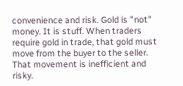convenience and risk. Gold is "not" money. It is stuff. When traders require gold in trade, that gold must move from the buyer to the seller. That movement is inefficient and risky.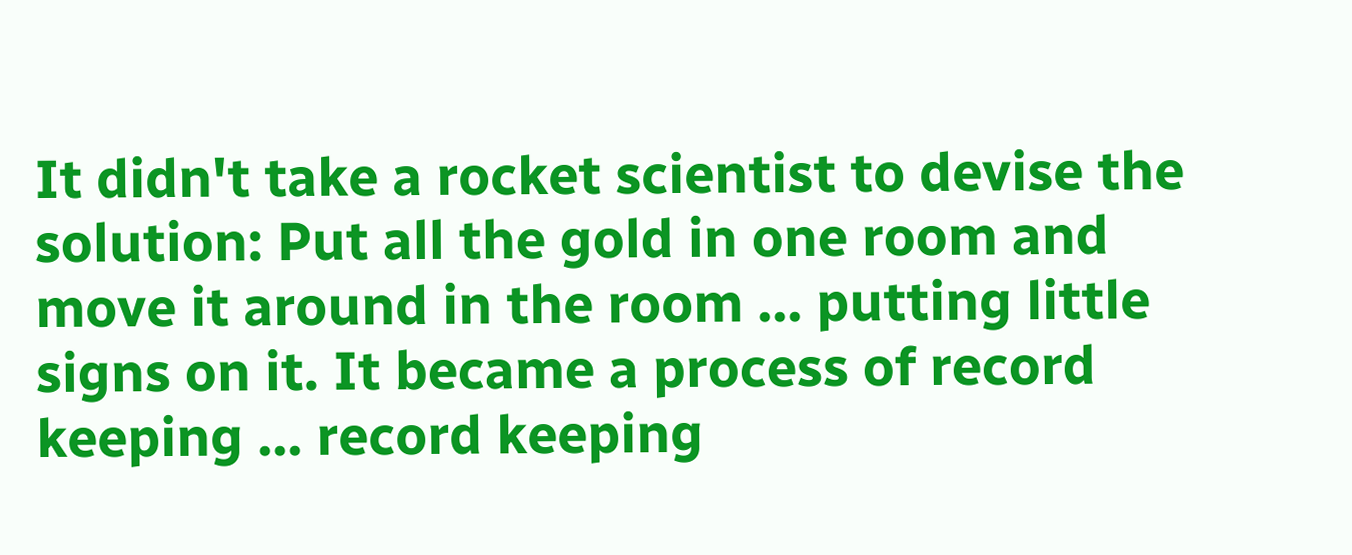It didn't take a rocket scientist to devise the solution: Put all the gold in one room and move it around in the room ... putting little signs on it. It became a process of record keeping ... record keeping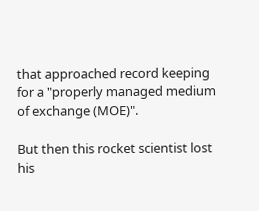that approached record keeping for a "properly managed medium of exchange (MOE)".

But then this rocket scientist lost his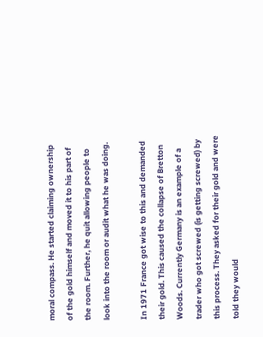moral compass. He started claiming ownership of the gold himself and moved it to his part of the room. Further, he quit allowing people to look into the room or audit what he was doing.

In 1971 France got wise to this and demanded their gold. This caused the collapse of Bretton Woods. Currently Germany is an example of a trader who got screwed (is getting screwed) by this process. They asked for their gold and were told they would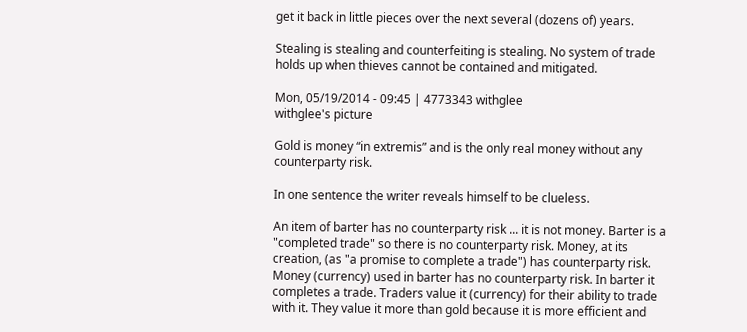get it back in little pieces over the next several (dozens of) years.

Stealing is stealing and counterfeiting is stealing. No system of trade holds up when thieves cannot be contained and mitigated.

Mon, 05/19/2014 - 09:45 | 4773343 withglee
withglee's picture

Gold is money “in extremis” and is the only real money without any counterparty risk.

In one sentence the writer reveals himself to be clueless.

An item of barter has no counterparty risk ... it is not money. Barter is a "completed trade" so there is no counterparty risk. Money, at its creation, (as "a promise to complete a trade") has counterparty risk. Money (currency) used in barter has no counterparty risk. In barter it completes a trade. Traders value it (currency) for their ability to trade with it. They value it more than gold because it is more efficient and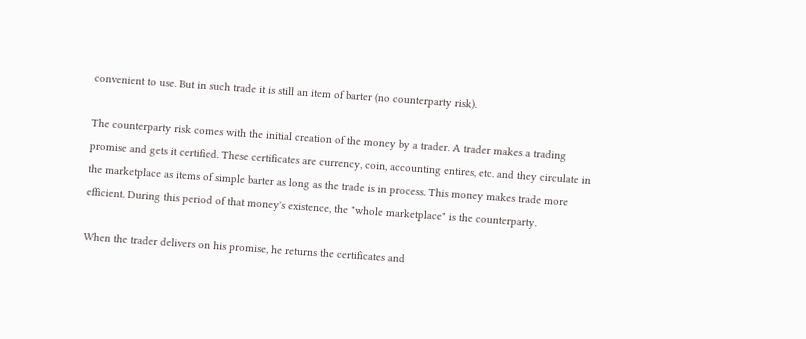convenient to use. But in such trade it is still an item of barter (no counterparty risk).

The counterparty risk comes with the initial creation of the money by a trader. A trader makes a trading promise and gets it certified. These certificates are currency, coin, accounting entires, etc. and they circulate in the marketplace as items of simple barter as long as the trade is in process. This money makes trade more efficient. During this period of that money's existence, the "whole marketplace" is the counterparty.

When the trader delivers on his promise, he returns the certificates and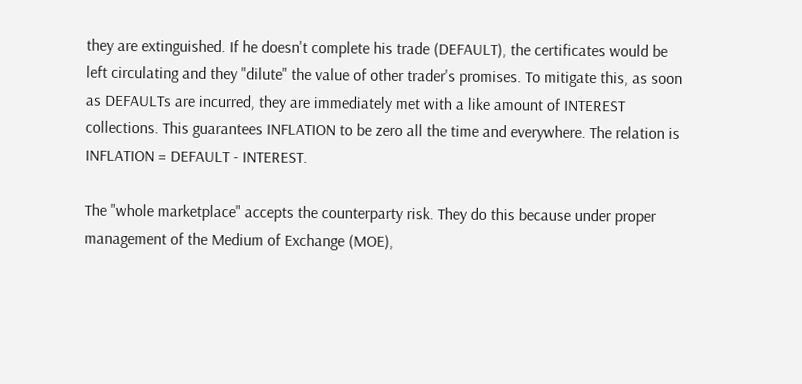they are extinguished. If he doesn't complete his trade (DEFAULT), the certificates would be left circulating and they "dilute" the value of other trader's promises. To mitigate this, as soon as DEFAULTs are incurred, they are immediately met with a like amount of INTEREST collections. This guarantees INFLATION to be zero all the time and everywhere. The relation is INFLATION = DEFAULT - INTEREST.

The "whole marketplace" accepts the counterparty risk. They do this because under proper management of the Medium of Exchange (MOE),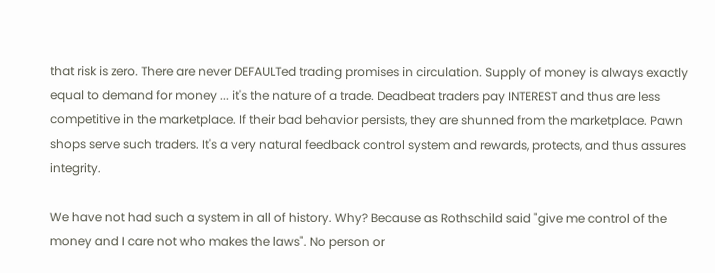that risk is zero. There are never DEFAULTed trading promises in circulation. Supply of money is always exactly equal to demand for money ... it's the nature of a trade. Deadbeat traders pay INTEREST and thus are less competitive in the marketplace. If their bad behavior persists, they are shunned from the marketplace. Pawn shops serve such traders. It's a very natural feedback control system and rewards, protects, and thus assures integrity.

We have not had such a system in all of history. Why? Because as Rothschild said "give me control of the money and I care not who makes the laws". No person or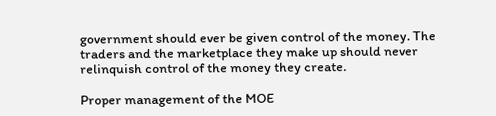government should ever be given control of the money. The traders and the marketplace they make up should never relinquish control of the money they create.

Proper management of the MOE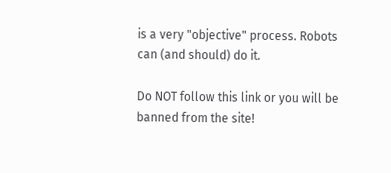is a very "objective" process. Robots can (and should) do it.

Do NOT follow this link or you will be banned from the site!